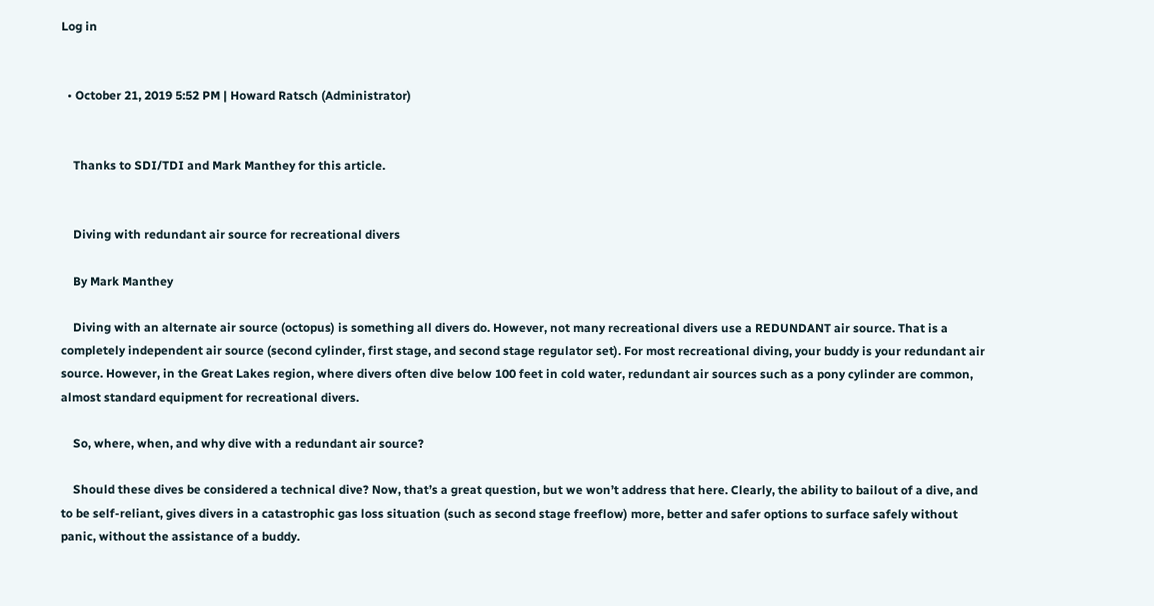Log in


  • October 21, 2019 5:52 PM | Howard Ratsch (Administrator)


    Thanks to SDI/TDI and Mark Manthey for this article.


    Diving with redundant air source for recreational divers

    By Mark Manthey

    Diving with an alternate air source (octopus) is something all divers do. However, not many recreational divers use a REDUNDANT air source. That is a completely independent air source (second cylinder, first stage, and second stage regulator set). For most recreational diving, your buddy is your redundant air source. However, in the Great Lakes region, where divers often dive below 100 feet in cold water, redundant air sources such as a pony cylinder are common, almost standard equipment for recreational divers.

    So, where, when, and why dive with a redundant air source?

    Should these dives be considered a technical dive? Now, that’s a great question, but we won’t address that here. Clearly, the ability to bailout of a dive, and to be self-reliant, gives divers in a catastrophic gas loss situation (such as second stage freeflow) more, better and safer options to surface safely without panic, without the assistance of a buddy.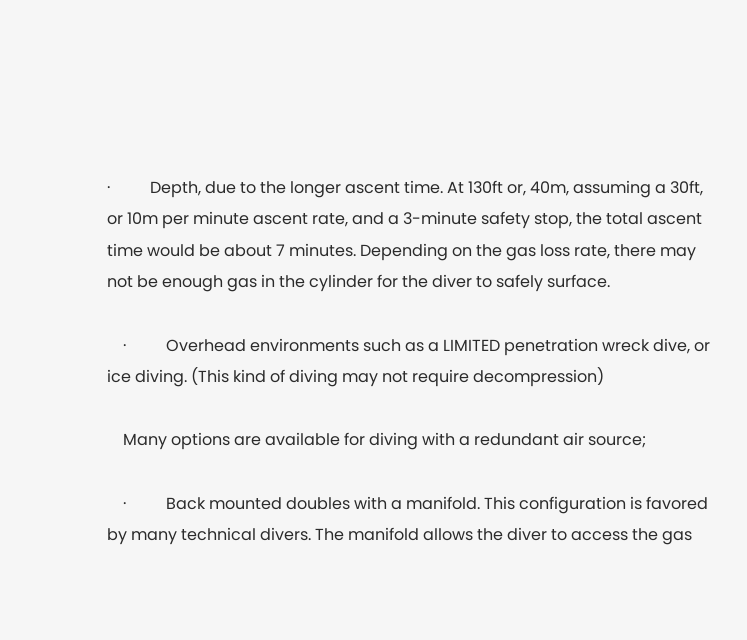·          Depth, due to the longer ascent time. At 130ft or, 40m, assuming a 30ft, or 10m per minute ascent rate, and a 3-minute safety stop, the total ascent time would be about 7 minutes. Depending on the gas loss rate, there may not be enough gas in the cylinder for the diver to safely surface.

    ·          Overhead environments such as a LIMITED penetration wreck dive, or ice diving. (This kind of diving may not require decompression)

    Many options are available for diving with a redundant air source;

    ·          Back mounted doubles with a manifold. This configuration is favored by many technical divers. The manifold allows the diver to access the gas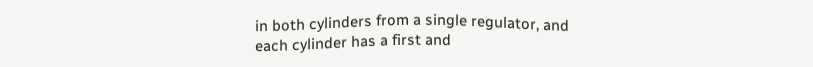in both cylinders from a single regulator, and each cylinder has a first and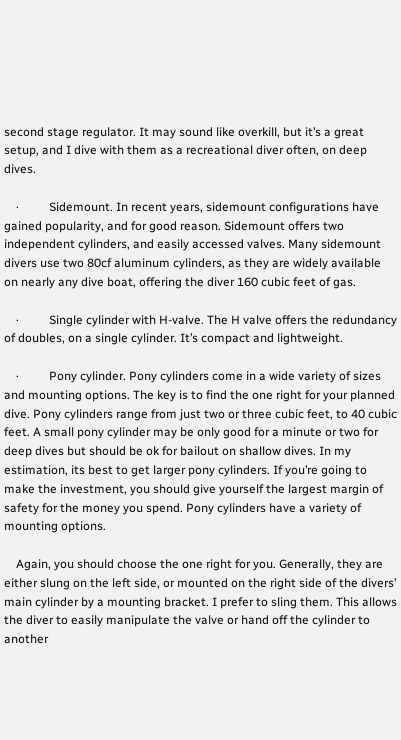second stage regulator. It may sound like overkill, but it’s a great setup, and I dive with them as a recreational diver often, on deep dives.

    ·          Sidemount. In recent years, sidemount configurations have gained popularity, and for good reason. Sidemount offers two independent cylinders, and easily accessed valves. Many sidemount divers use two 80cf aluminum cylinders, as they are widely available on nearly any dive boat, offering the diver 160 cubic feet of gas.

    ·          Single cylinder with H-valve. The H valve offers the redundancy of doubles, on a single cylinder. It’s compact and lightweight.

    ·          Pony cylinder. Pony cylinders come in a wide variety of sizes and mounting options. The key is to find the one right for your planned dive. Pony cylinders range from just two or three cubic feet, to 40 cubic feet. A small pony cylinder may be only good for a minute or two for deep dives but should be ok for bailout on shallow dives. In my estimation, its best to get larger pony cylinders. If you’re going to make the investment, you should give yourself the largest margin of safety for the money you spend. Pony cylinders have a variety of mounting options.

    Again, you should choose the one right for you. Generally, they are either slung on the left side, or mounted on the right side of the divers’ main cylinder by a mounting bracket. I prefer to sling them. This allows the diver to easily manipulate the valve or hand off the cylinder to another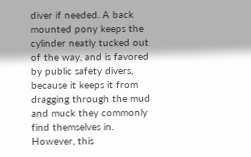diver if needed. A back mounted pony keeps the cylinder neatly tucked out of the way, and is favored by public safety divers, because it keeps it from dragging through the mud and muck they commonly find themselves in. However, this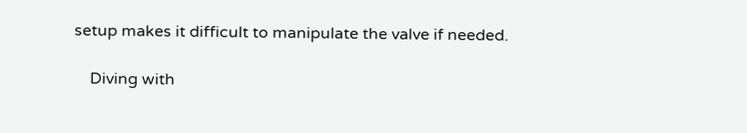setup makes it difficult to manipulate the valve if needed.

    Diving with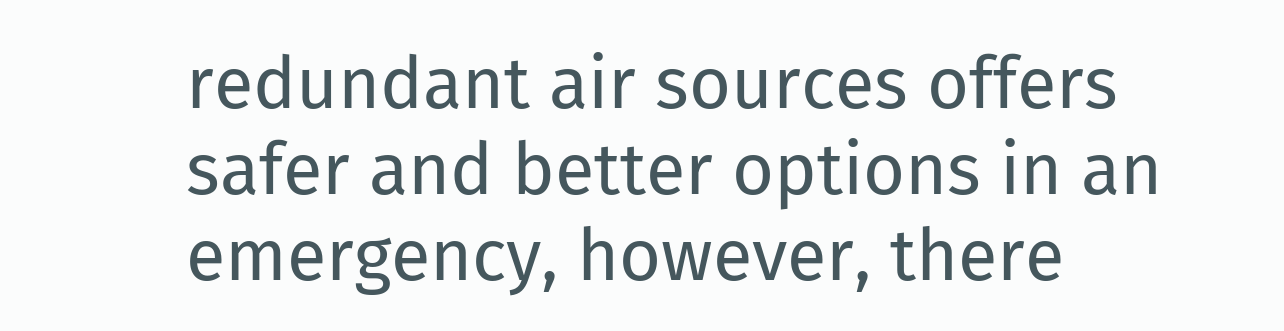redundant air sources offers safer and better options in an emergency, however, there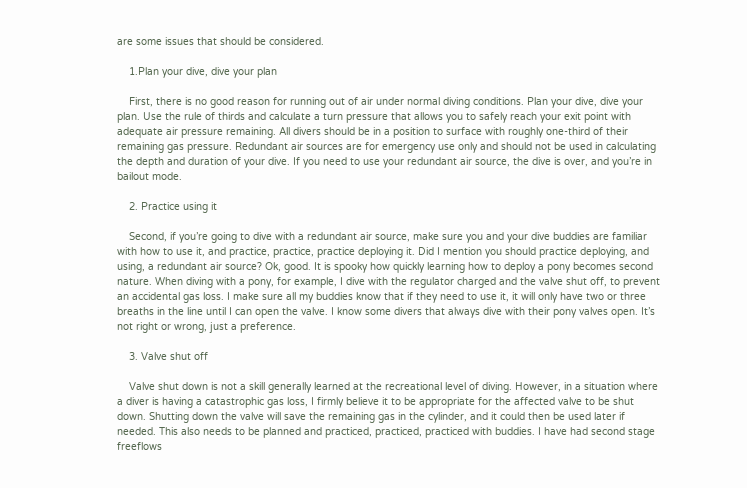are some issues that should be considered.

    1.Plan your dive, dive your plan

    First, there is no good reason for running out of air under normal diving conditions. Plan your dive, dive your plan. Use the rule of thirds and calculate a turn pressure that allows you to safely reach your exit point with adequate air pressure remaining. All divers should be in a position to surface with roughly one-third of their remaining gas pressure. Redundant air sources are for emergency use only and should not be used in calculating the depth and duration of your dive. If you need to use your redundant air source, the dive is over, and you’re in bailout mode.

    2. Practice using it

    Second, if you’re going to dive with a redundant air source, make sure you and your dive buddies are familiar with how to use it, and practice, practice, practice deploying it. Did I mention you should practice deploying, and using, a redundant air source? Ok, good. It is spooky how quickly learning how to deploy a pony becomes second nature. When diving with a pony, for example, I dive with the regulator charged and the valve shut off, to prevent an accidental gas loss. I make sure all my buddies know that if they need to use it, it will only have two or three breaths in the line until I can open the valve. I know some divers that always dive with their pony valves open. It’s not right or wrong, just a preference.

    3. Valve shut off

    Valve shut down is not a skill generally learned at the recreational level of diving. However, in a situation where a diver is having a catastrophic gas loss, I firmly believe it to be appropriate for the affected valve to be shut down. Shutting down the valve will save the remaining gas in the cylinder, and it could then be used later if needed. This also needs to be planned and practiced, practiced, practiced with buddies. I have had second stage freeflows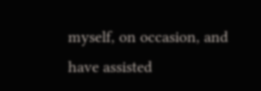myself, on occasion, and have assisted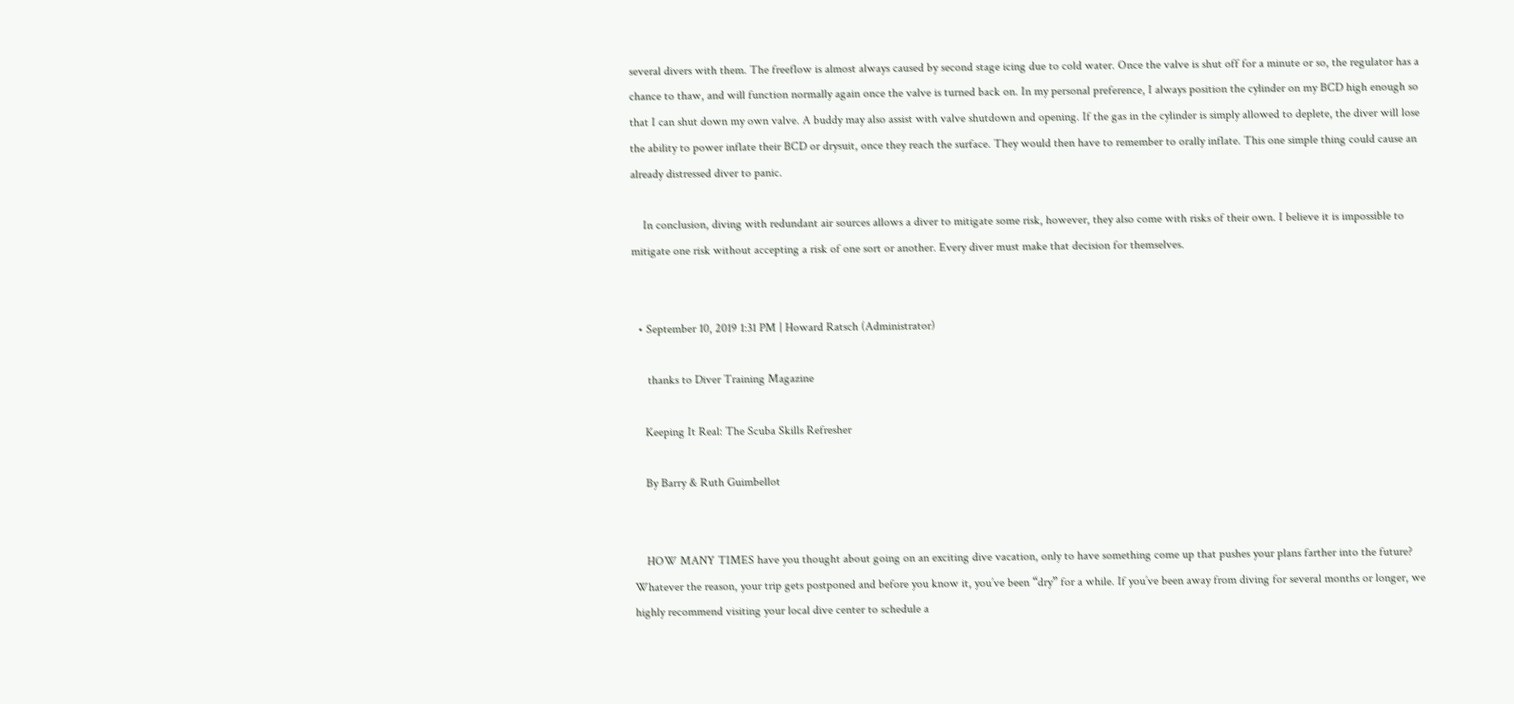several divers with them. The freeflow is almost always caused by second stage icing due to cold water. Once the valve is shut off for a minute or so, the regulator has a chance to thaw, and will function normally again once the valve is turned back on. In my personal preference, I always position the cylinder on my BCD high enough so that I can shut down my own valve. A buddy may also assist with valve shutdown and opening. If the gas in the cylinder is simply allowed to deplete, the diver will lose the ability to power inflate their BCD or drysuit, once they reach the surface. They would then have to remember to orally inflate. This one simple thing could cause an already distressed diver to panic.

    In conclusion, diving with redundant air sources allows a diver to mitigate some risk, however, they also come with risks of their own. I believe it is impossible to mitigate one risk without accepting a risk of one sort or another. Every diver must make that decision for themselves.


  • September 10, 2019 1:31 PM | Howard Ratsch (Administrator)

     thanks to Diver Training Magazine

    Keeping It Real: The Scuba Skills Refresher

    By Barry & Ruth Guimbellot


    HOW MANY TIMES have you thought about going on an exciting dive vacation, only to have something come up that pushes your plans farther into the future? Whatever the reason, your trip gets postponed and before you know it, you’ve been “dry” for a while. If you’ve been away from diving for several months or longer, we highly recommend visiting your local dive center to schedule a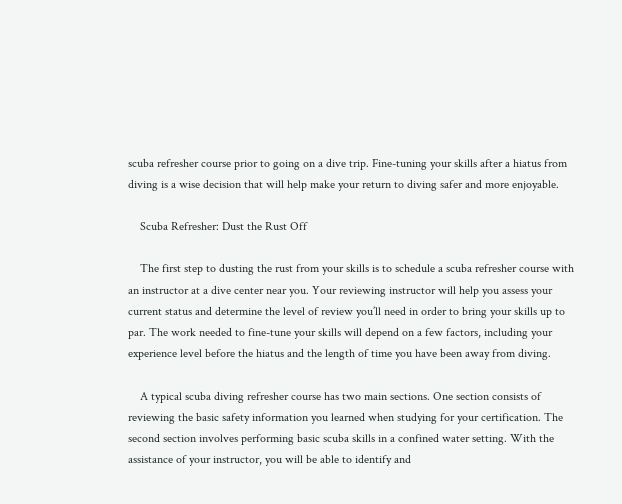scuba refresher course prior to going on a dive trip. Fine-tuning your skills after a hiatus from diving is a wise decision that will help make your return to diving safer and more enjoyable.

    Scuba Refresher: Dust the Rust Off

    The first step to dusting the rust from your skills is to schedule a scuba refresher course with an instructor at a dive center near you. Your reviewing instructor will help you assess your current status and determine the level of review you’ll need in order to bring your skills up to par. The work needed to fine-tune your skills will depend on a few factors, including your experience level before the hiatus and the length of time you have been away from diving.

    A typical scuba diving refresher course has two main sections. One section consists of reviewing the basic safety information you learned when studying for your certification. The second section involves performing basic scuba skills in a confined water setting. With the assistance of your instructor, you will be able to identify and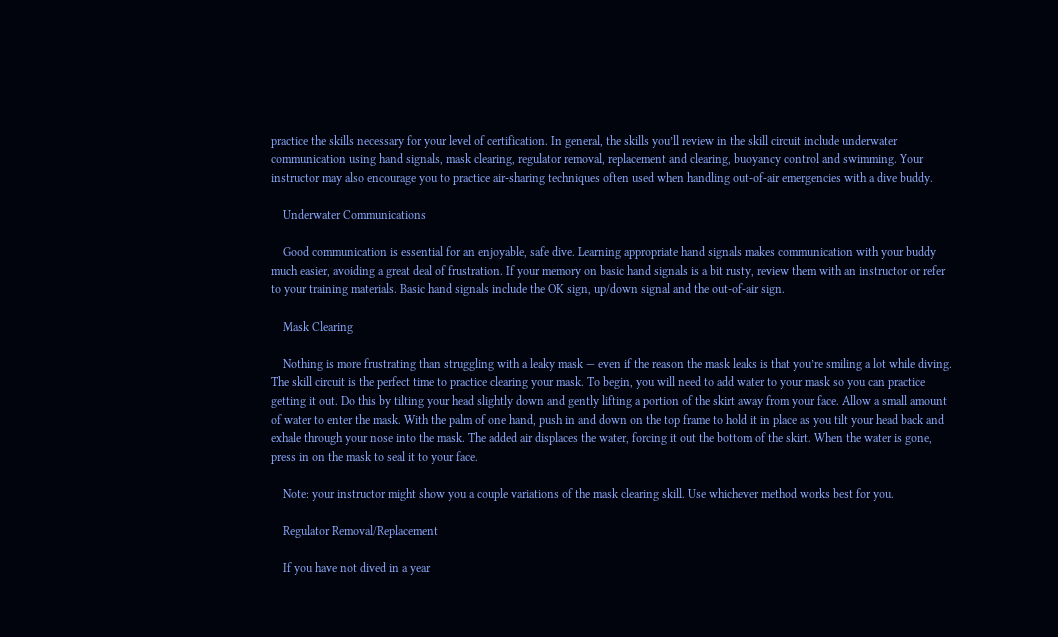practice the skills necessary for your level of certification. In general, the skills you’ll review in the skill circuit include underwater communication using hand signals, mask clearing, regulator removal, replacement and clearing, buoyancy control and swimming. Your instructor may also encourage you to practice air-sharing techniques often used when handling out-of-air emergencies with a dive buddy.

    Underwater Communications

    Good communication is essential for an enjoyable, safe dive. Learning appropriate hand signals makes communication with your buddy much easier, avoiding a great deal of frustration. If your memory on basic hand signals is a bit rusty, review them with an instructor or refer to your training materials. Basic hand signals include the OK sign, up/down signal and the out-of-air sign.

    Mask Clearing

    Nothing is more frustrating than struggling with a leaky mask — even if the reason the mask leaks is that you’re smiling a lot while diving. The skill circuit is the perfect time to practice clearing your mask. To begin, you will need to add water to your mask so you can practice getting it out. Do this by tilting your head slightly down and gently lifting a portion of the skirt away from your face. Allow a small amount of water to enter the mask. With the palm of one hand, push in and down on the top frame to hold it in place as you tilt your head back and exhale through your nose into the mask. The added air displaces the water, forcing it out the bottom of the skirt. When the water is gone, press in on the mask to seal it to your face.

    Note: your instructor might show you a couple variations of the mask clearing skill. Use whichever method works best for you.

    Regulator Removal/Replacement

    If you have not dived in a year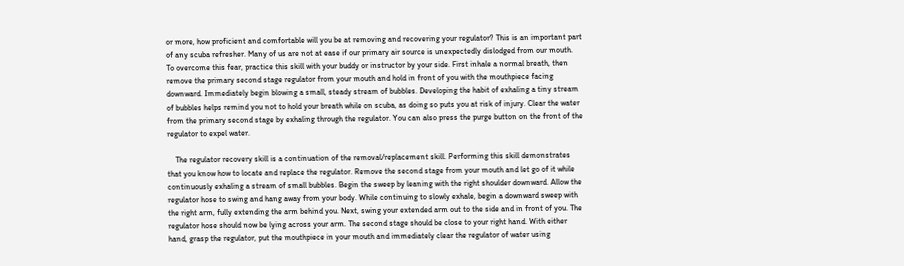or more, how proficient and comfortable will you be at removing and recovering your regulator? This is an important part of any scuba refresher. Many of us are not at ease if our primary air source is unexpectedly dislodged from our mouth. To overcome this fear, practice this skill with your buddy or instructor by your side. First inhale a normal breath, then remove the primary second stage regulator from your mouth and hold in front of you with the mouthpiece facing downward. Immediately begin blowing a small, steady stream of bubbles. Developing the habit of exhaling a tiny stream of bubbles helps remind you not to hold your breath while on scuba, as doing so puts you at risk of injury. Clear the water from the primary second stage by exhaling through the regulator. You can also press the purge button on the front of the regulator to expel water.

    The regulator recovery skill is a continuation of the removal/replacement skill. Performing this skill demonstrates that you know how to locate and replace the regulator. Remove the second stage from your mouth and let go of it while continuously exhaling a stream of small bubbles. Begin the sweep by leaning with the right shoulder downward. Allow the regulator hose to swing and hang away from your body. While continuing to slowly exhale, begin a downward sweep with the right arm, fully extending the arm behind you. Next, swing your extended arm out to the side and in front of you. The regulator hose should now be lying across your arm. The second stage should be close to your right hand. With either hand, grasp the regulator, put the mouthpiece in your mouth and immediately clear the regulator of water using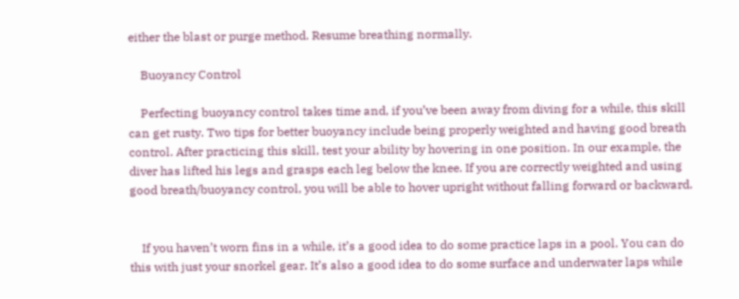either the blast or purge method. Resume breathing normally.

    Buoyancy Control

    Perfecting buoyancy control takes time and, if you’ve been away from diving for a while, this skill can get rusty. Two tips for better buoyancy include being properly weighted and having good breath control. After practicing this skill, test your ability by hovering in one position. In our example, the diver has lifted his legs and grasps each leg below the knee. If you are correctly weighted and using good breath/buoyancy control, you will be able to hover upright without falling forward or backward.


    If you haven’t worn fins in a while, it’s a good idea to do some practice laps in a pool. You can do this with just your snorkel gear. It’s also a good idea to do some surface and underwater laps while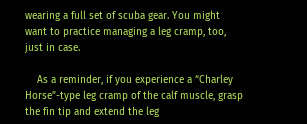wearing a full set of scuba gear. You might want to practice managing a leg cramp, too, just in case.

    As a reminder, if you experience a “Charley Horse”-type leg cramp of the calf muscle, grasp the fin tip and extend the leg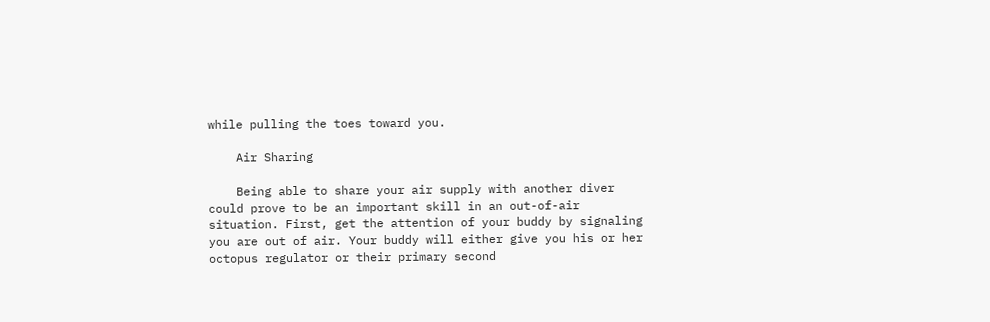while pulling the toes toward you.

    Air Sharing

    Being able to share your air supply with another diver could prove to be an important skill in an out-of-air situation. First, get the attention of your buddy by signaling you are out of air. Your buddy will either give you his or her octopus regulator or their primary second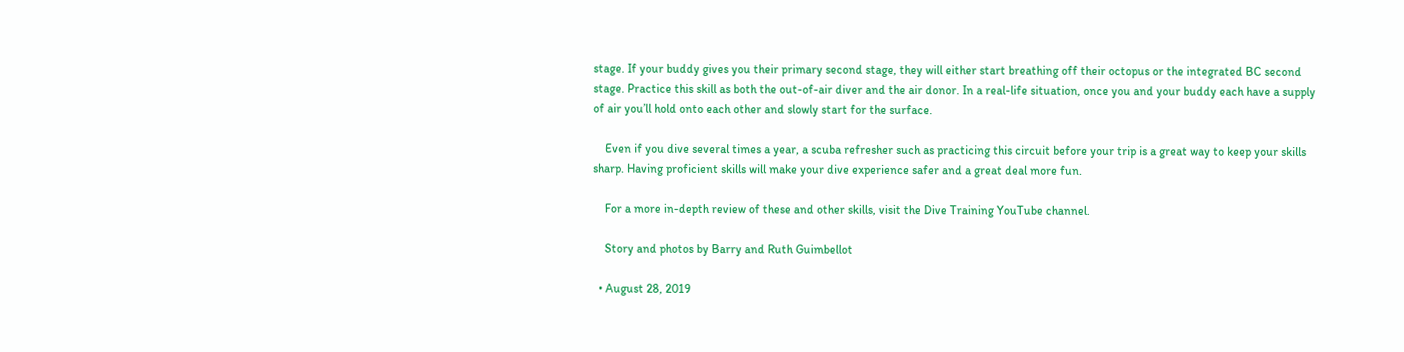stage. If your buddy gives you their primary second stage, they will either start breathing off their octopus or the integrated BC second stage. Practice this skill as both the out-of-air diver and the air donor. In a real-life situation, once you and your buddy each have a supply of air you’ll hold onto each other and slowly start for the surface.

    Even if you dive several times a year, a scuba refresher such as practicing this circuit before your trip is a great way to keep your skills sharp. Having proficient skills will make your dive experience safer and a great deal more fun.

    For a more in-depth review of these and other skills, visit the Dive Training YouTube channel.

    Story and photos by Barry and Ruth Guimbellot

  • August 28, 2019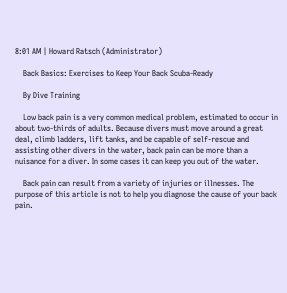8:01 AM | Howard Ratsch (Administrator)

    Back Basics: Exercises to Keep Your Back Scuba-Ready

    By Dive Training

    Low back pain is a very common medical problem, estimated to occur in about two-thirds of adults. Because divers must move around a great deal, climb ladders, lift tanks, and be capable of self-rescue and assisting other divers in the water, back pain can be more than a nuisance for a diver. In some cases it can keep you out of the water.

    Back pain can result from a variety of injuries or illnesses. The purpose of this article is not to help you diagnose the cause of your back pain.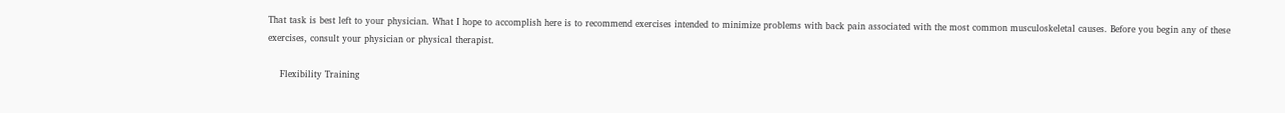That task is best left to your physician. What I hope to accomplish here is to recommend exercises intended to minimize problems with back pain associated with the most common musculoskeletal causes. Before you begin any of these exercises, consult your physician or physical therapist.

    Flexibility Training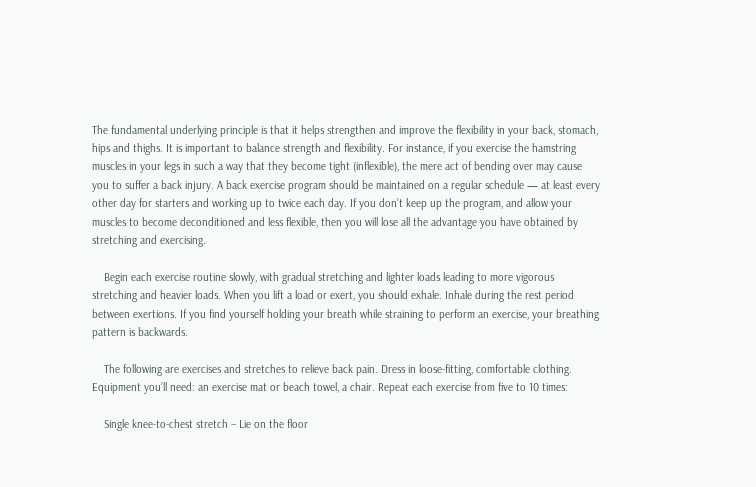The fundamental underlying principle is that it helps strengthen and improve the flexibility in your back, stomach, hips and thighs. It is important to balance strength and flexibility. For instance, if you exercise the hamstring muscles in your legs in such a way that they become tight (inflexible), the mere act of bending over may cause you to suffer a back injury. A back exercise program should be maintained on a regular schedule — at least every other day for starters and working up to twice each day. If you don’t keep up the program, and allow your muscles to become deconditioned and less flexible, then you will lose all the advantage you have obtained by stretching and exercising.

    Begin each exercise routine slowly, with gradual stretching and lighter loads leading to more vigorous stretching and heavier loads. When you lift a load or exert, you should exhale. Inhale during the rest period between exertions. If you find yourself holding your breath while straining to perform an exercise, your breathing pattern is backwards.

    The following are exercises and stretches to relieve back pain. Dress in loose-fitting, comfortable clothing. Equipment you’ll need: an exercise mat or beach towel, a chair. Repeat each exercise from five to 10 times:

    Single knee-to-chest stretch – Lie on the floor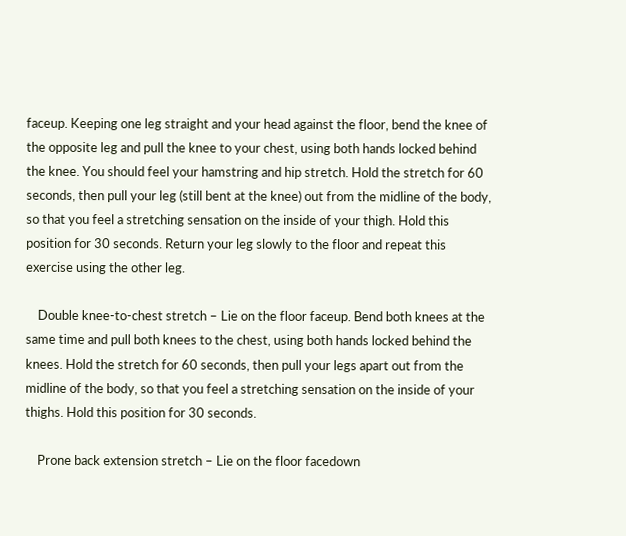faceup. Keeping one leg straight and your head against the floor, bend the knee of the opposite leg and pull the knee to your chest, using both hands locked behind the knee. You should feel your hamstring and hip stretch. Hold the stretch for 60 seconds, then pull your leg (still bent at the knee) out from the midline of the body, so that you feel a stretching sensation on the inside of your thigh. Hold this position for 30 seconds. Return your leg slowly to the floor and repeat this exercise using the other leg.

    Double knee-to-chest stretch – Lie on the floor faceup. Bend both knees at the same time and pull both knees to the chest, using both hands locked behind the knees. Hold the stretch for 60 seconds, then pull your legs apart out from the midline of the body, so that you feel a stretching sensation on the inside of your thighs. Hold this position for 30 seconds.

    Prone back extension stretch – Lie on the floor facedown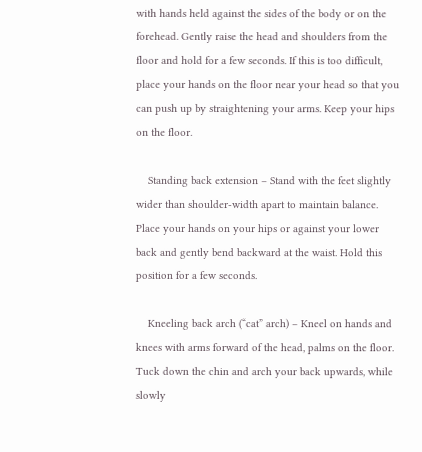with hands held against the sides of the body or on the forehead. Gently raise the head and shoulders from the floor and hold for a few seconds. If this is too difficult, place your hands on the floor near your head so that you can push up by straightening your arms. Keep your hips on the floor.

    Standing back extension – Stand with the feet slightly wider than shoulder-width apart to maintain balance. Place your hands on your hips or against your lower back and gently bend backward at the waist. Hold this position for a few seconds.

    Kneeling back arch (“cat” arch) – Kneel on hands and knees with arms forward of the head, palms on the floor. Tuck down the chin and arch your back upwards, while slowly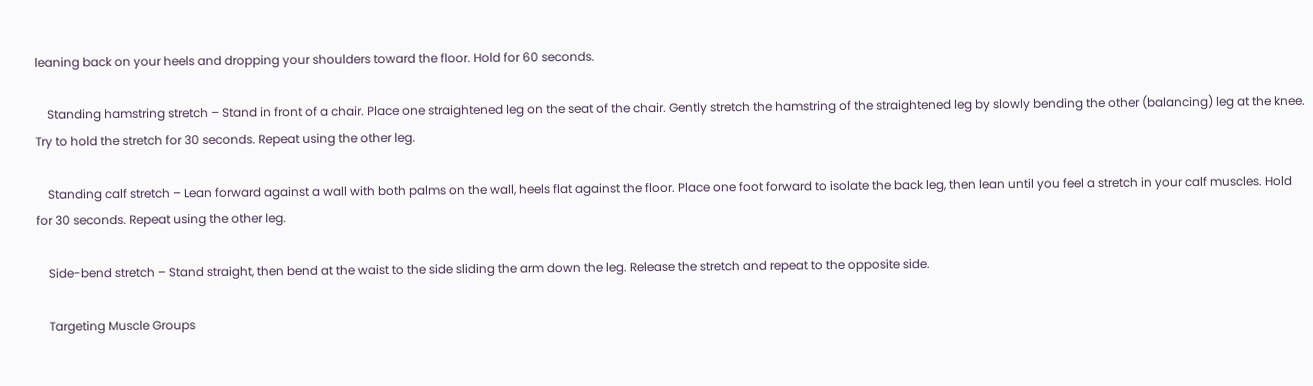leaning back on your heels and dropping your shoulders toward the floor. Hold for 60 seconds.

    Standing hamstring stretch – Stand in front of a chair. Place one straightened leg on the seat of the chair. Gently stretch the hamstring of the straightened leg by slowly bending the other (balancing) leg at the knee. Try to hold the stretch for 30 seconds. Repeat using the other leg.

    Standing calf stretch – Lean forward against a wall with both palms on the wall, heels flat against the floor. Place one foot forward to isolate the back leg, then lean until you feel a stretch in your calf muscles. Hold for 30 seconds. Repeat using the other leg.

    Side-bend stretch – Stand straight, then bend at the waist to the side sliding the arm down the leg. Release the stretch and repeat to the opposite side.

    Targeting Muscle Groups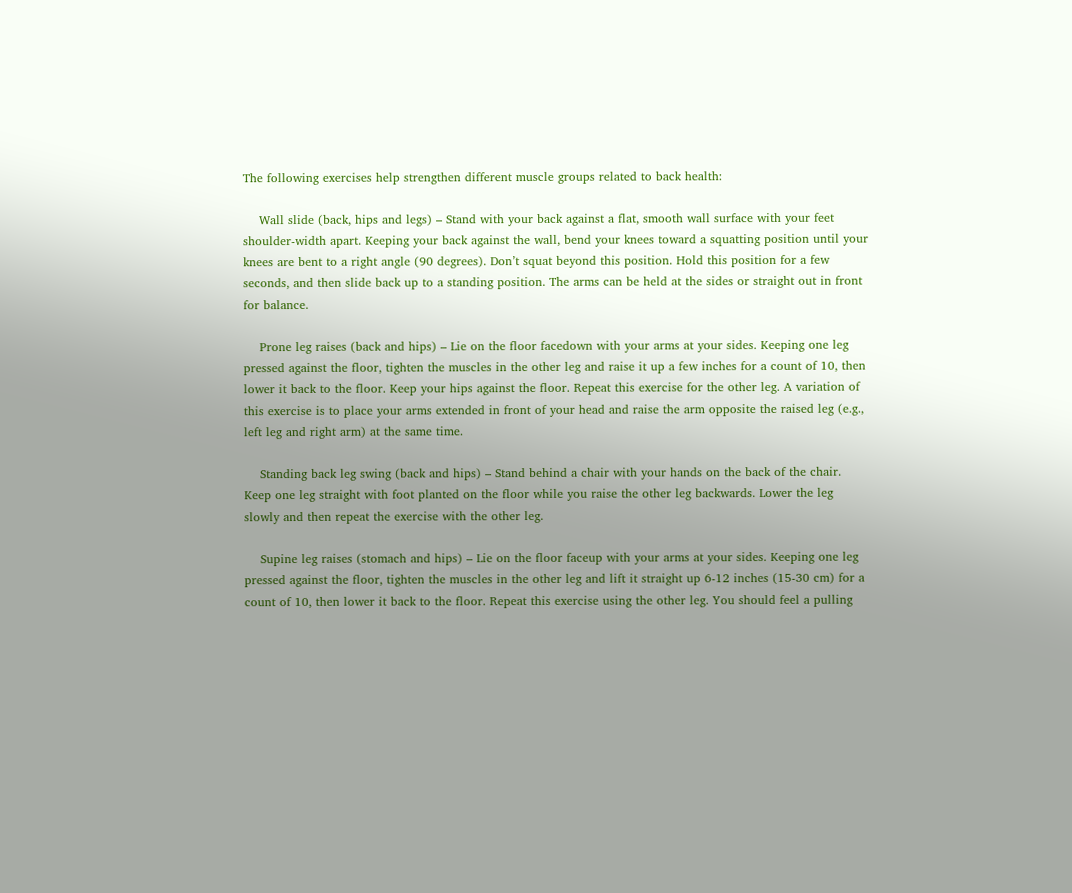The following exercises help strengthen different muscle groups related to back health:

    Wall slide (back, hips and legs) – Stand with your back against a flat, smooth wall surface with your feet shoulder-width apart. Keeping your back against the wall, bend your knees toward a squatting position until your knees are bent to a right angle (90 degrees). Don’t squat beyond this position. Hold this position for a few seconds, and then slide back up to a standing position. The arms can be held at the sides or straight out in front for balance.

    Prone leg raises (back and hips) – Lie on the floor facedown with your arms at your sides. Keeping one leg pressed against the floor, tighten the muscles in the other leg and raise it up a few inches for a count of 10, then lower it back to the floor. Keep your hips against the floor. Repeat this exercise for the other leg. A variation of this exercise is to place your arms extended in front of your head and raise the arm opposite the raised leg (e.g., left leg and right arm) at the same time.

    Standing back leg swing (back and hips) – Stand behind a chair with your hands on the back of the chair. Keep one leg straight with foot planted on the floor while you raise the other leg backwards. Lower the leg slowly and then repeat the exercise with the other leg.

    Supine leg raises (stomach and hips) – Lie on the floor faceup with your arms at your sides. Keeping one leg pressed against the floor, tighten the muscles in the other leg and lift it straight up 6-12 inches (15-30 cm) for a count of 10, then lower it back to the floor. Repeat this exercise using the other leg. You should feel a pulling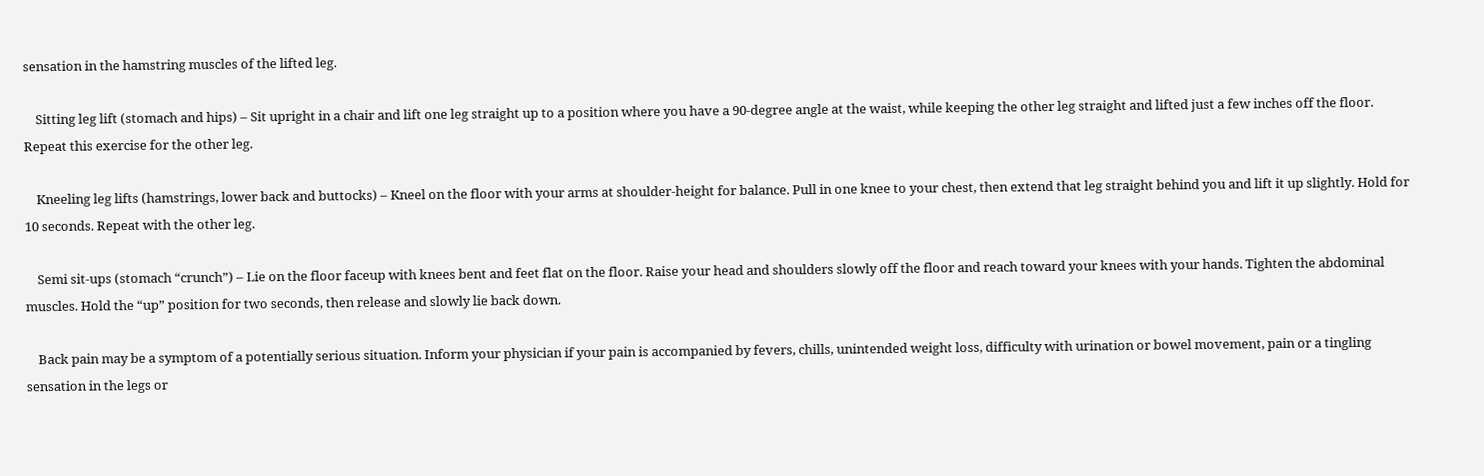sensation in the hamstring muscles of the lifted leg.

    Sitting leg lift (stomach and hips) – Sit upright in a chair and lift one leg straight up to a position where you have a 90-degree angle at the waist, while keeping the other leg straight and lifted just a few inches off the floor. Repeat this exercise for the other leg.

    Kneeling leg lifts (hamstrings, lower back and buttocks) – Kneel on the floor with your arms at shoulder-height for balance. Pull in one knee to your chest, then extend that leg straight behind you and lift it up slightly. Hold for 10 seconds. Repeat with the other leg.

    Semi sit-ups (stomach “crunch”) – Lie on the floor faceup with knees bent and feet flat on the floor. Raise your head and shoulders slowly off the floor and reach toward your knees with your hands. Tighten the abdominal muscles. Hold the “up” position for two seconds, then release and slowly lie back down.

    Back pain may be a symptom of a potentially serious situation. Inform your physician if your pain is accompanied by fevers, chills, unintended weight loss, difficulty with urination or bowel movement, pain or a tingling sensation in the legs or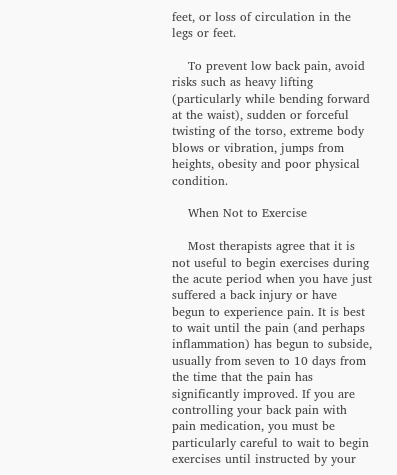feet, or loss of circulation in the legs or feet.

    To prevent low back pain, avoid risks such as heavy lifting (particularly while bending forward at the waist), sudden or forceful twisting of the torso, extreme body blows or vibration, jumps from heights, obesity and poor physical condition.

    When Not to Exercise

    Most therapists agree that it is not useful to begin exercises during the acute period when you have just suffered a back injury or have begun to experience pain. It is best to wait until the pain (and perhaps inflammation) has begun to subside, usually from seven to 10 days from the time that the pain has significantly improved. If you are controlling your back pain with pain medication, you must be particularly careful to wait to begin exercises until instructed by your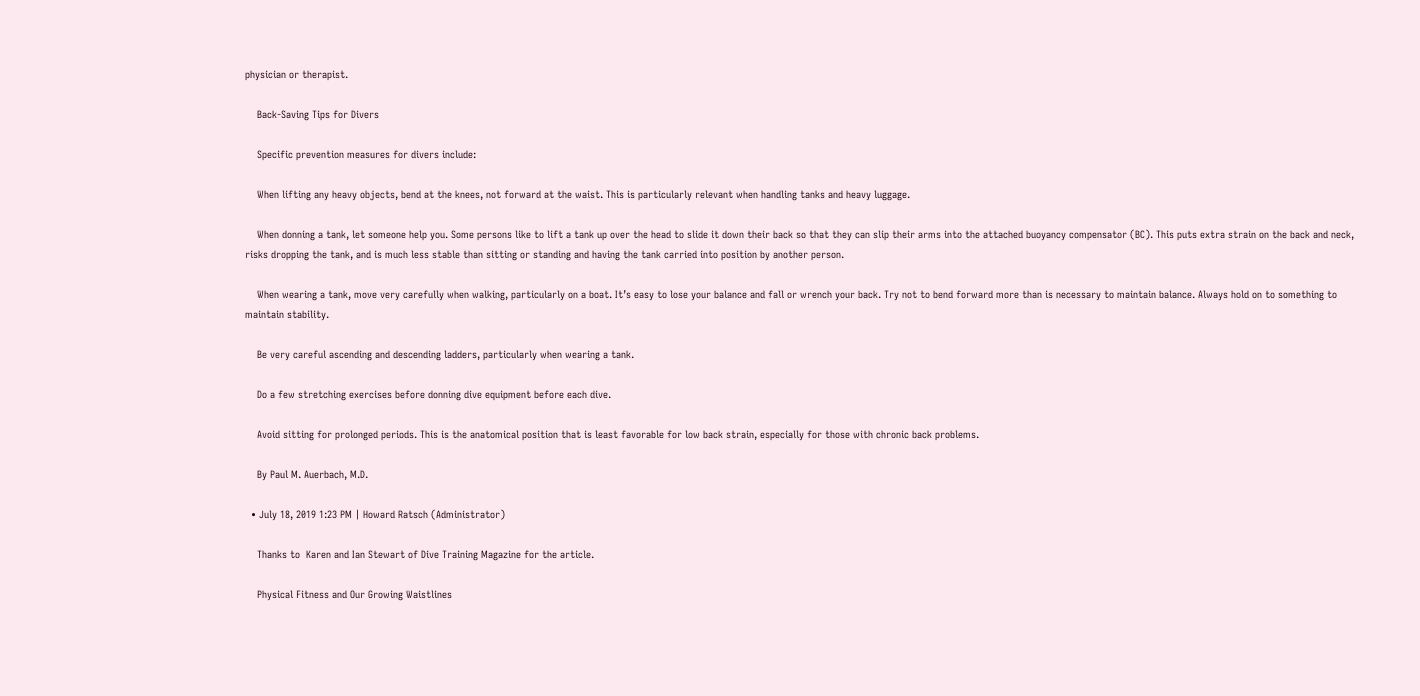physician or therapist.

    Back-Saving Tips for Divers

    Specific prevention measures for divers include:

    When lifting any heavy objects, bend at the knees, not forward at the waist. This is particularly relevant when handling tanks and heavy luggage.

    When donning a tank, let someone help you. Some persons like to lift a tank up over the head to slide it down their back so that they can slip their arms into the attached buoyancy compensator (BC). This puts extra strain on the back and neck, risks dropping the tank, and is much less stable than sitting or standing and having the tank carried into position by another person.

    When wearing a tank, move very carefully when walking, particularly on a boat. It’s easy to lose your balance and fall or wrench your back. Try not to bend forward more than is necessary to maintain balance. Always hold on to something to maintain stability.

    Be very careful ascending and descending ladders, particularly when wearing a tank.

    Do a few stretching exercises before donning dive equipment before each dive.

    Avoid sitting for prolonged periods. This is the anatomical position that is least favorable for low back strain, especially for those with chronic back problems.

    By Paul M. Auerbach, M.D.

  • July 18, 2019 1:23 PM | Howard Ratsch (Administrator)

    Thanks to  Karen and Ian Stewart of Dive Training Magazine for the article.

    Physical Fitness and Our Growing Waistlines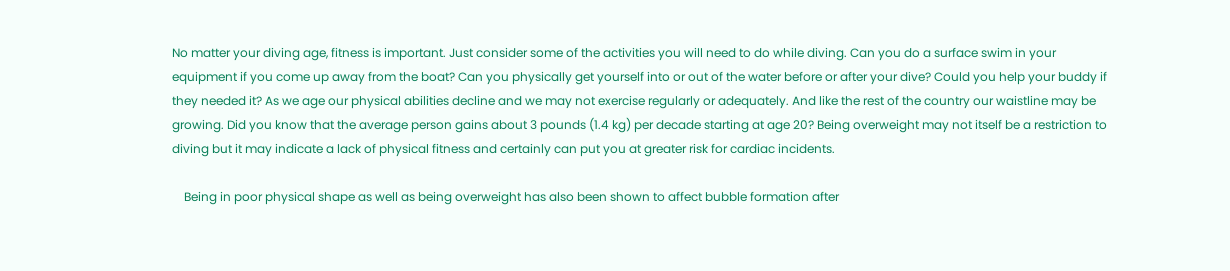No matter your diving age, fitness is important. Just consider some of the activities you will need to do while diving. Can you do a surface swim in your equipment if you come up away from the boat? Can you physically get yourself into or out of the water before or after your dive? Could you help your buddy if they needed it? As we age our physical abilities decline and we may not exercise regularly or adequately. And like the rest of the country our waistline may be growing. Did you know that the average person gains about 3 pounds (1.4 kg) per decade starting at age 20? Being overweight may not itself be a restriction to diving but it may indicate a lack of physical fitness and certainly can put you at greater risk for cardiac incidents.

    Being in poor physical shape as well as being overweight has also been shown to affect bubble formation after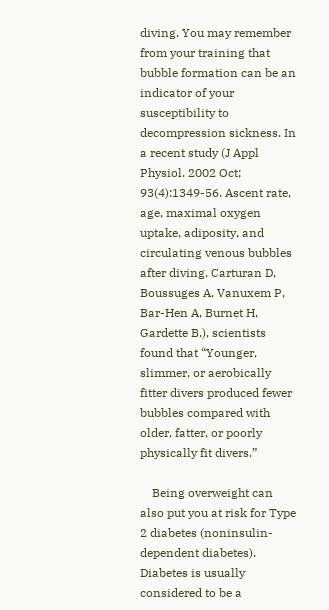diving. You may remember from your training that bubble formation can be an indicator of your susceptibility to decompression sickness. In a recent study (J Appl Physiol. 2002 Oct; 93(4):1349-56. Ascent rate, age, maximal oxygen uptake, adiposity, and circulating venous bubbles after diving. Carturan D, Boussuges A, Vanuxem P, Bar-Hen A, Burnet H, Gardette B.), scientists found that “Younger, slimmer, or aerobically fitter divers produced fewer bubbles compared with older, fatter, or poorly physically fit divers.”

    Being overweight can also put you at risk for Type 2 diabetes (noninsulin-dependent diabetes). Diabetes is usually considered to be a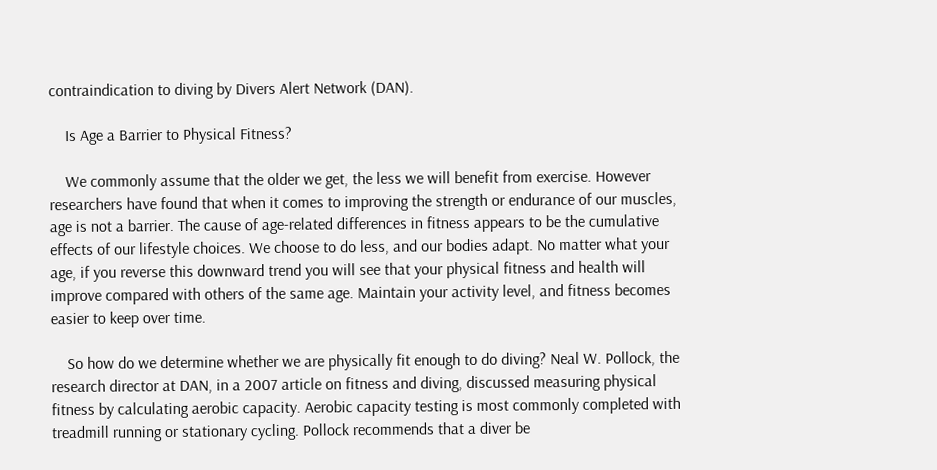contraindication to diving by Divers Alert Network (DAN).

    Is Age a Barrier to Physical Fitness?

    We commonly assume that the older we get, the less we will benefit from exercise. However researchers have found that when it comes to improving the strength or endurance of our muscles, age is not a barrier. The cause of age-related differences in fitness appears to be the cumulative effects of our lifestyle choices. We choose to do less, and our bodies adapt. No matter what your age, if you reverse this downward trend you will see that your physical fitness and health will improve compared with others of the same age. Maintain your activity level, and fitness becomes easier to keep over time.

    So how do we determine whether we are physically fit enough to do diving? Neal W. Pollock, the research director at DAN, in a 2007 article on fitness and diving, discussed measuring physical fitness by calculating aerobic capacity. Aerobic capacity testing is most commonly completed with treadmill running or stationary cycling. Pollock recommends that a diver be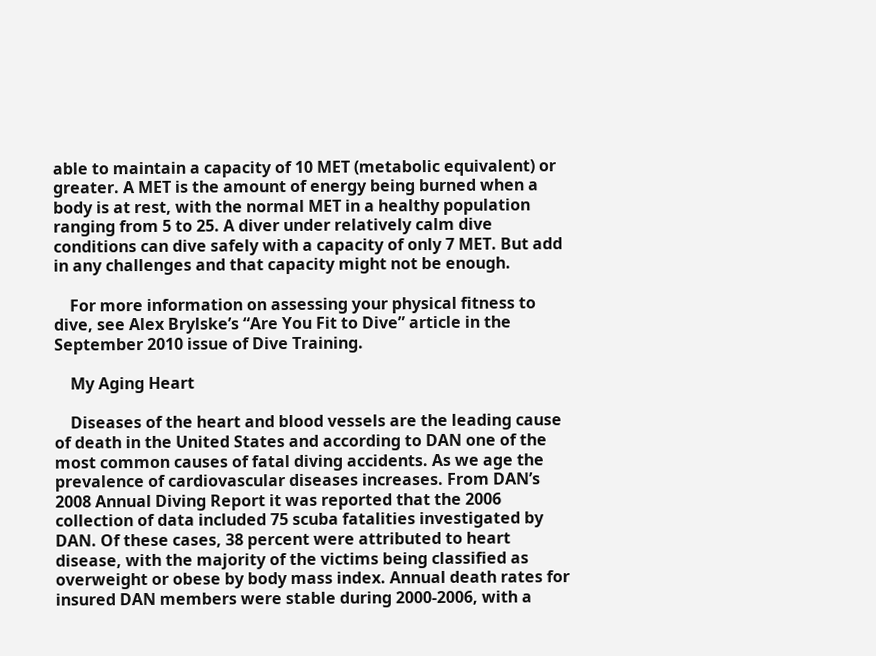able to maintain a capacity of 10 MET (metabolic equivalent) or greater. A MET is the amount of energy being burned when a body is at rest, with the normal MET in a healthy population ranging from 5 to 25. A diver under relatively calm dive conditions can dive safely with a capacity of only 7 MET. But add in any challenges and that capacity might not be enough.

    For more information on assessing your physical fitness to dive, see Alex Brylske’s “Are You Fit to Dive” article in the September 2010 issue of Dive Training.

    My Aging Heart

    Diseases of the heart and blood vessels are the leading cause of death in the United States and according to DAN one of the most common causes of fatal diving accidents. As we age the prevalence of cardiovascular diseases increases. From DAN’s 2008 Annual Diving Report it was reported that the 2006 collection of data included 75 scuba fatalities investigated by DAN. Of these cases, 38 percent were attributed to heart disease, with the majority of the victims being classified as overweight or obese by body mass index. Annual death rates for insured DAN members were stable during 2000-2006, with a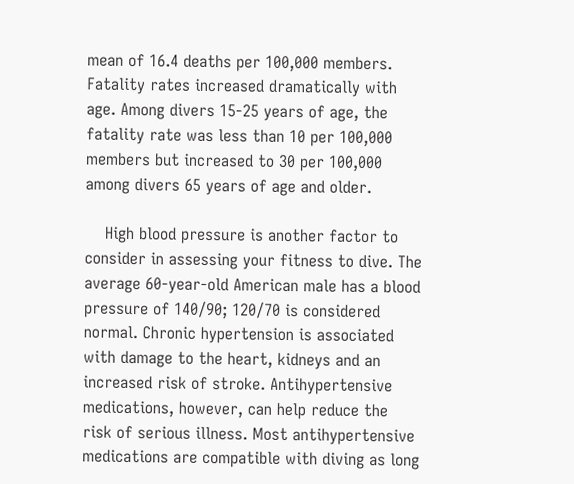mean of 16.4 deaths per 100,000 members. Fatality rates increased dramatically with age. Among divers 15-25 years of age, the fatality rate was less than 10 per 100,000 members but increased to 30 per 100,000 among divers 65 years of age and older.

    High blood pressure is another factor to consider in assessing your fitness to dive. The average 60-year-old American male has a blood pressure of 140/90; 120/70 is considered normal. Chronic hypertension is associated with damage to the heart, kidneys and an increased risk of stroke. Antihypertensive medications, however, can help reduce the risk of serious illness. Most antihypertensive medications are compatible with diving as long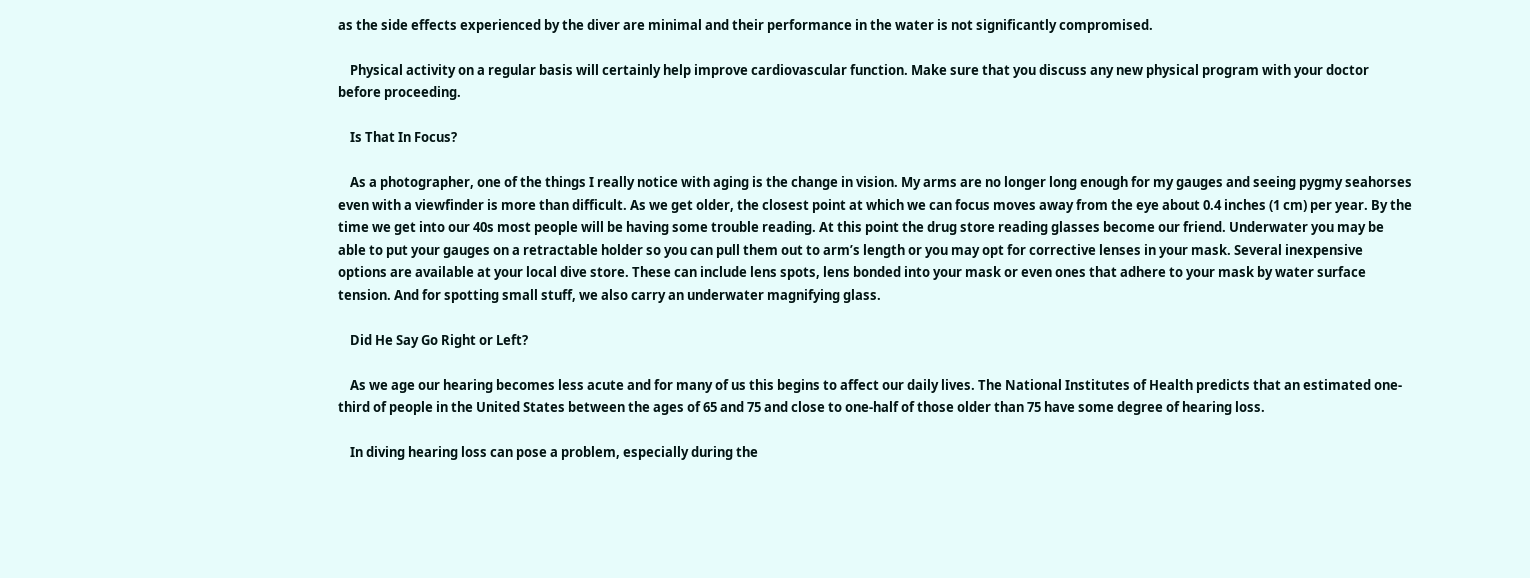as the side effects experienced by the diver are minimal and their performance in the water is not significantly compromised.

    Physical activity on a regular basis will certainly help improve cardiovascular function. Make sure that you discuss any new physical program with your doctor before proceeding.

    Is That In Focus?

    As a photographer, one of the things I really notice with aging is the change in vision. My arms are no longer long enough for my gauges and seeing pygmy seahorses even with a viewfinder is more than difficult. As we get older, the closest point at which we can focus moves away from the eye about 0.4 inches (1 cm) per year. By the time we get into our 40s most people will be having some trouble reading. At this point the drug store reading glasses become our friend. Underwater you may be able to put your gauges on a retractable holder so you can pull them out to arm’s length or you may opt for corrective lenses in your mask. Several inexpensive options are available at your local dive store. These can include lens spots, lens bonded into your mask or even ones that adhere to your mask by water surface tension. And for spotting small stuff, we also carry an underwater magnifying glass.

    Did He Say Go Right or Left?

    As we age our hearing becomes less acute and for many of us this begins to affect our daily lives. The National Institutes of Health predicts that an estimated one-third of people in the United States between the ages of 65 and 75 and close to one-half of those older than 75 have some degree of hearing loss.

    In diving hearing loss can pose a problem, especially during the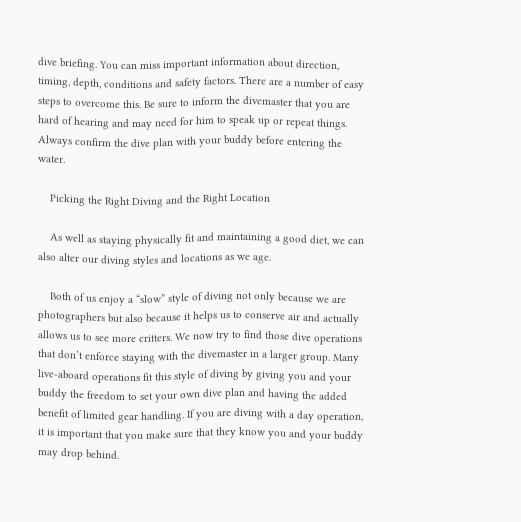dive briefing. You can miss important information about direction, timing, depth, conditions and safety factors. There are a number of easy steps to overcome this. Be sure to inform the divemaster that you are hard of hearing and may need for him to speak up or repeat things. Always confirm the dive plan with your buddy before entering the water.

    Picking the Right Diving and the Right Location

    As well as staying physically fit and maintaining a good diet, we can also alter our diving styles and locations as we age.

    Both of us enjoy a “slow” style of diving not only because we are photographers but also because it helps us to conserve air and actually allows us to see more critters. We now try to find those dive operations that don’t enforce staying with the divemaster in a larger group. Many live-aboard operations fit this style of diving by giving you and your buddy the freedom to set your own dive plan and having the added benefit of limited gear handling. If you are diving with a day operation, it is important that you make sure that they know you and your buddy may drop behind.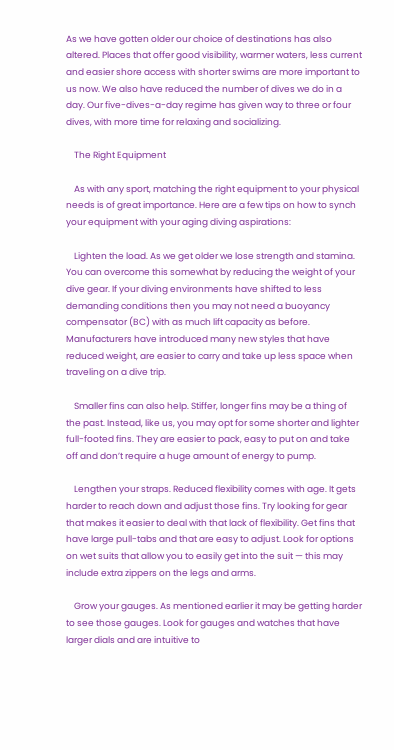As we have gotten older our choice of destinations has also altered. Places that offer good visibility, warmer waters, less current and easier shore access with shorter swims are more important to us now. We also have reduced the number of dives we do in a day. Our five-dives-a-day regime has given way to three or four dives, with more time for relaxing and socializing.

    The Right Equipment

    As with any sport, matching the right equipment to your physical needs is of great importance. Here are a few tips on how to synch your equipment with your aging diving aspirations:

    Lighten the load. As we get older we lose strength and stamina. You can overcome this somewhat by reducing the weight of your dive gear. If your diving environments have shifted to less demanding conditions then you may not need a buoyancy compensator (BC) with as much lift capacity as before. Manufacturers have introduced many new styles that have reduced weight, are easier to carry and take up less space when traveling on a dive trip.

    Smaller fins can also help. Stiffer, longer fins may be a thing of the past. Instead, like us, you may opt for some shorter and lighter full-footed fins. They are easier to pack, easy to put on and take off and don’t require a huge amount of energy to pump.

    Lengthen your straps. Reduced flexibility comes with age. It gets harder to reach down and adjust those fins. Try looking for gear that makes it easier to deal with that lack of flexibility. Get fins that have large pull-tabs and that are easy to adjust. Look for options on wet suits that allow you to easily get into the suit — this may include extra zippers on the legs and arms.

    Grow your gauges. As mentioned earlier it may be getting harder to see those gauges. Look for gauges and watches that have larger dials and are intuitive to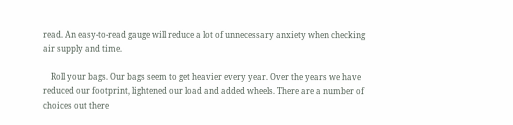read. An easy-to-read gauge will reduce a lot of unnecessary anxiety when checking air supply and time.

    Roll your bags. Our bags seem to get heavier every year. Over the years we have reduced our footprint, lightened our load and added wheels. There are a number of choices out there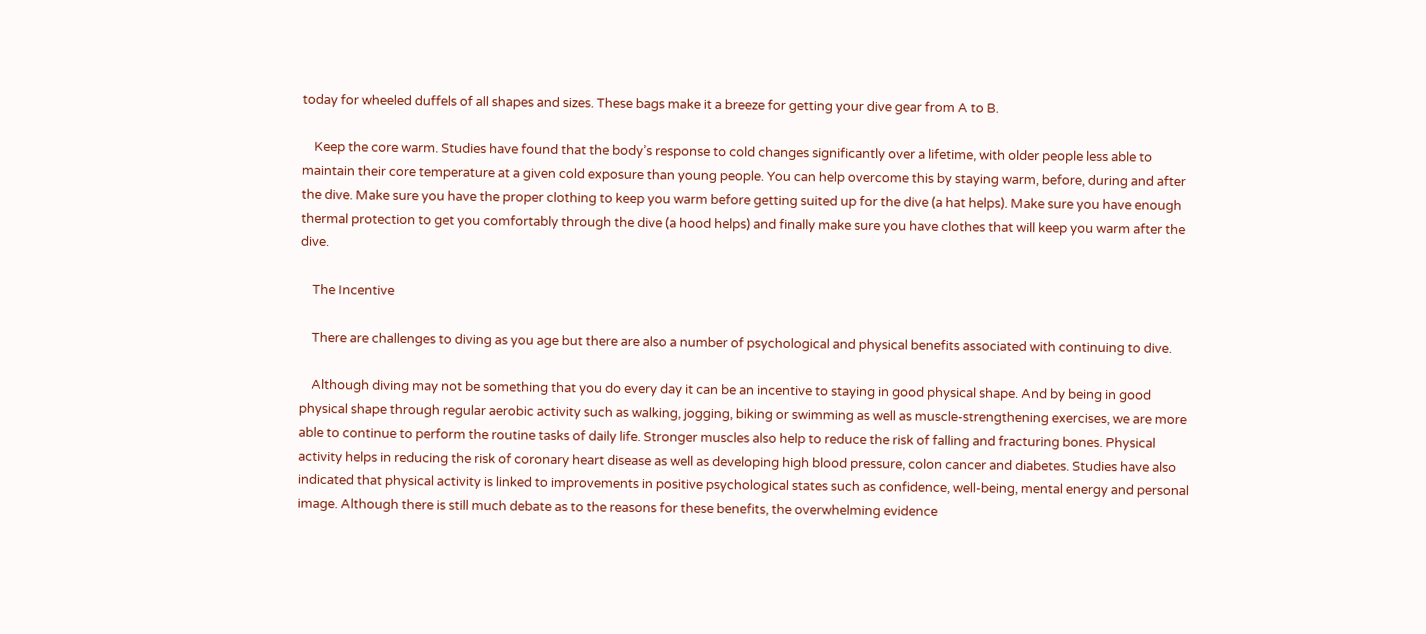today for wheeled duffels of all shapes and sizes. These bags make it a breeze for getting your dive gear from A to B.

    Keep the core warm. Studies have found that the body’s response to cold changes significantly over a lifetime, with older people less able to maintain their core temperature at a given cold exposure than young people. You can help overcome this by staying warm, before, during and after the dive. Make sure you have the proper clothing to keep you warm before getting suited up for the dive (a hat helps). Make sure you have enough thermal protection to get you comfortably through the dive (a hood helps) and finally make sure you have clothes that will keep you warm after the dive.

    The Incentive

    There are challenges to diving as you age but there are also a number of psychological and physical benefits associated with continuing to dive.

    Although diving may not be something that you do every day it can be an incentive to staying in good physical shape. And by being in good physical shape through regular aerobic activity such as walking, jogging, biking or swimming as well as muscle-strengthening exercises, we are more able to continue to perform the routine tasks of daily life. Stronger muscles also help to reduce the risk of falling and fracturing bones. Physical activity helps in reducing the risk of coronary heart disease as well as developing high blood pressure, colon cancer and diabetes. Studies have also indicated that physical activity is linked to improvements in positive psychological states such as confidence, well-being, mental energy and personal image. Although there is still much debate as to the reasons for these benefits, the overwhelming evidence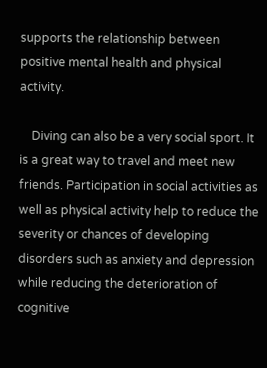supports the relationship between positive mental health and physical activity.

    Diving can also be a very social sport. It is a great way to travel and meet new friends. Participation in social activities as well as physical activity help to reduce the severity or chances of developing disorders such as anxiety and depression while reducing the deterioration of cognitive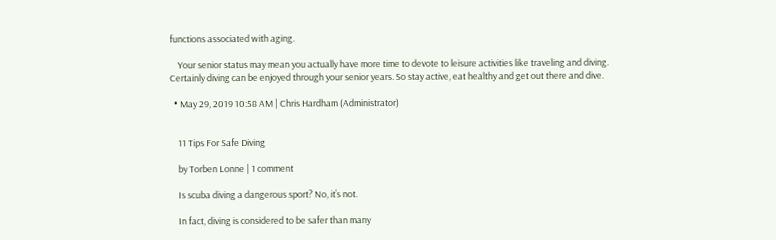functions associated with aging.

    Your senior status may mean you actually have more time to devote to leisure activities like traveling and diving. Certainly diving can be enjoyed through your senior years. So stay active, eat healthy and get out there and dive.

  • May 29, 2019 10:58 AM | Chris Hardham (Administrator)


    11 Tips For Safe Diving

    by Torben Lonne | 1 comment

    Is scuba diving a dangerous sport? No, it’s not.

    In fact, diving is considered to be safer than many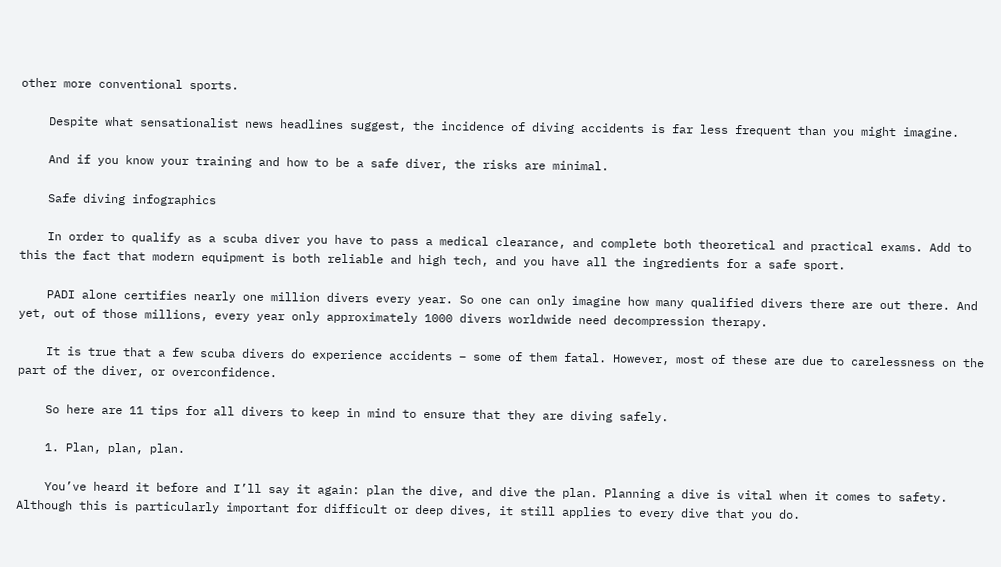other more conventional sports.

    Despite what sensationalist news headlines suggest, the incidence of diving accidents is far less frequent than you might imagine.

    And if you know your training and how to be a safe diver, the risks are minimal.

    Safe diving infographics

    In order to qualify as a scuba diver you have to pass a medical clearance, and complete both theoretical and practical exams. Add to this the fact that modern equipment is both reliable and high tech, and you have all the ingredients for a safe sport.

    PADI alone certifies nearly one million divers every year. So one can only imagine how many qualified divers there are out there. And yet, out of those millions, every year only approximately 1000 divers worldwide need decompression therapy.

    It is true that a few scuba divers do experience accidents – some of them fatal. However, most of these are due to carelessness on the part of the diver, or overconfidence.

    So here are 11 tips for all divers to keep in mind to ensure that they are diving safely.

    1. Plan, plan, plan.

    You’ve heard it before and I’ll say it again: plan the dive, and dive the plan. Planning a dive is vital when it comes to safety. Although this is particularly important for difficult or deep dives, it still applies to every dive that you do.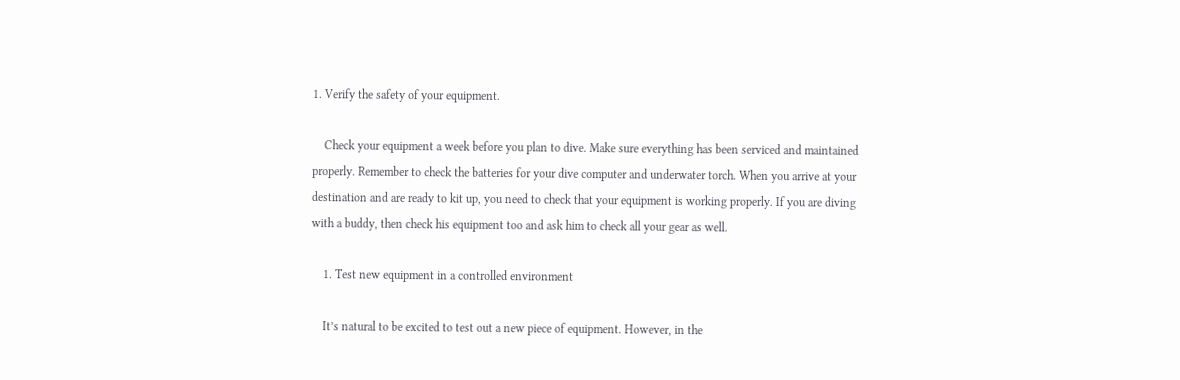1. Verify the safety of your equipment.

    Check your equipment a week before you plan to dive. Make sure everything has been serviced and maintained properly. Remember to check the batteries for your dive computer and underwater torch. When you arrive at your destination and are ready to kit up, you need to check that your equipment is working properly. If you are diving with a buddy, then check his equipment too and ask him to check all your gear as well.

    1. Test new equipment in a controlled environment

    It’s natural to be excited to test out a new piece of equipment. However, in the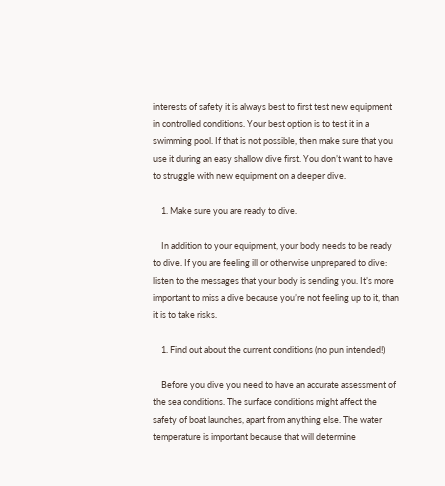interests of safety it is always best to first test new equipment in controlled conditions. Your best option is to test it in a swimming pool. If that is not possible, then make sure that you use it during an easy shallow dive first. You don’t want to have to struggle with new equipment on a deeper dive.

    1. Make sure you are ready to dive.

    In addition to your equipment, your body needs to be ready to dive. If you are feeling ill or otherwise unprepared to dive: listen to the messages that your body is sending you. It’s more important to miss a dive because you’re not feeling up to it, than it is to take risks.

    1. Find out about the current conditions (no pun intended!)

    Before you dive you need to have an accurate assessment of the sea conditions. The surface conditions might affect the safety of boat launches, apart from anything else. The water temperature is important because that will determine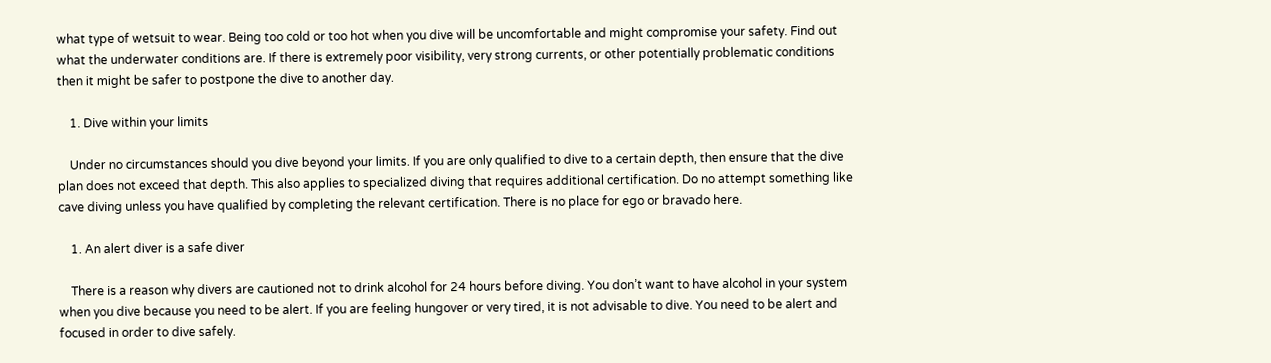what type of wetsuit to wear. Being too cold or too hot when you dive will be uncomfortable and might compromise your safety. Find out what the underwater conditions are. If there is extremely poor visibility, very strong currents, or other potentially problematic conditions then it might be safer to postpone the dive to another day.

    1. Dive within your limits

    Under no circumstances should you dive beyond your limits. If you are only qualified to dive to a certain depth, then ensure that the dive plan does not exceed that depth. This also applies to specialized diving that requires additional certification. Do no attempt something like cave diving unless you have qualified by completing the relevant certification. There is no place for ego or bravado here.

    1. An alert diver is a safe diver

    There is a reason why divers are cautioned not to drink alcohol for 24 hours before diving. You don’t want to have alcohol in your system when you dive because you need to be alert. If you are feeling hungover or very tired, it is not advisable to dive. You need to be alert and focused in order to dive safely.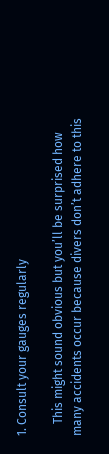1. Consult your gauges regularly

    This might sound obvious but you’ll be surprised how many accidents occur because divers don’t adhere to this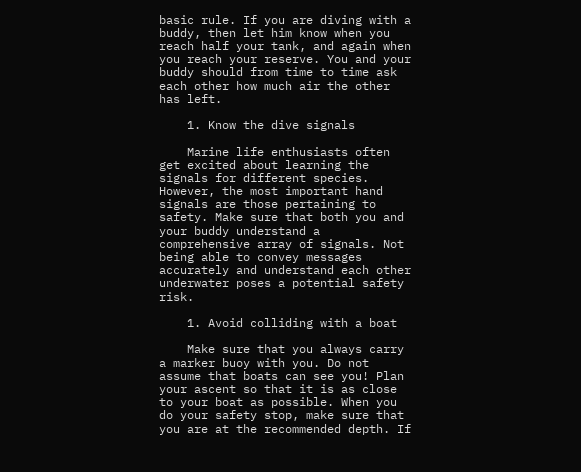basic rule. If you are diving with a buddy, then let him know when you reach half your tank, and again when you reach your reserve. You and your buddy should from time to time ask each other how much air the other has left.

    1. Know the dive signals

    Marine life enthusiasts often get excited about learning the signals for different species. However, the most important hand signals are those pertaining to safety. Make sure that both you and your buddy understand a comprehensive array of signals. Not being able to convey messages accurately and understand each other underwater poses a potential safety risk.

    1. Avoid colliding with a boat

    Make sure that you always carry a marker buoy with you. Do not assume that boats can see you! Plan your ascent so that it is as close to your boat as possible. When you do your safety stop, make sure that you are at the recommended depth. If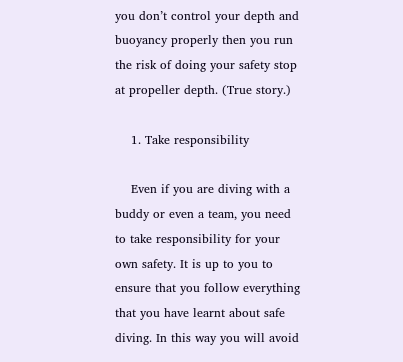you don’t control your depth and buoyancy properly then you run the risk of doing your safety stop at propeller depth. (True story.)

    1. Take responsibility

    Even if you are diving with a buddy or even a team, you need to take responsibility for your own safety. It is up to you to ensure that you follow everything that you have learnt about safe diving. In this way you will avoid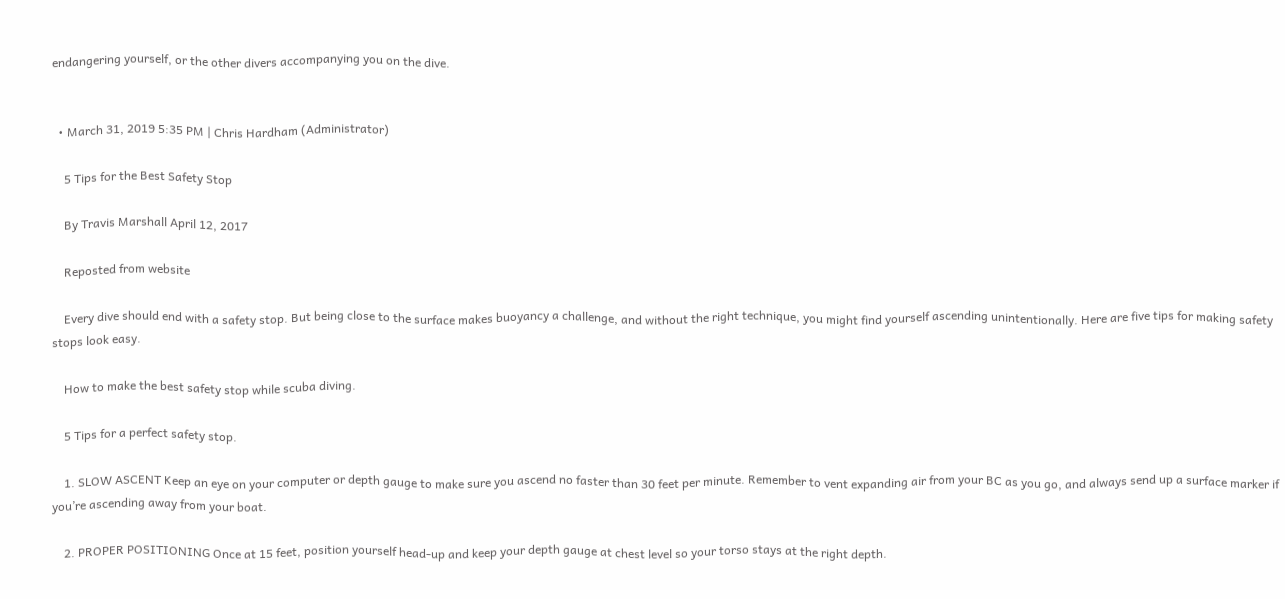endangering yourself, or the other divers accompanying you on the dive.


  • March 31, 2019 5:35 PM | Chris Hardham (Administrator)

    5 Tips for the Best Safety Stop

    By Travis Marshall April 12, 2017

    Reposted from website

    Every dive should end with a safety stop. But being close to the surface makes buoyancy a challenge, and without the right technique, you might find yourself ascending unintentionally. Here are five tips for making safety stops look easy.

    How to make the best safety stop while scuba diving.

    5 Tips for a perfect safety stop.

    1. SLOW ASCENT Keep an eye on your computer or depth gauge to make sure you ascend no faster than 30 feet per minute. Remember to vent expanding air from your BC as you go, and always send up a surface marker if you’re ascending away from your boat.

    2. PROPER POSITIONING Once at 15 feet, position yourself head-up and keep your depth gauge at chest level so your torso stays at the right depth.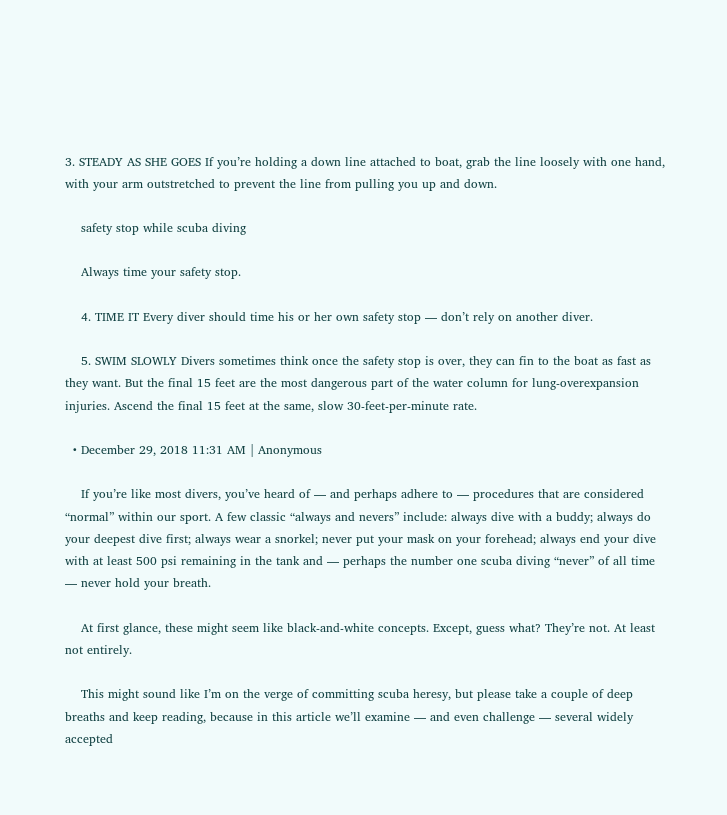3. STEADY AS SHE GOES If you’re holding a down line attached to boat, grab the line loosely with one hand, with your arm outstretched to prevent the line from pulling you up and down.

    safety stop while scuba diving

    Always time your safety stop.

    4. TIME IT Every diver should time his or her own safety stop — don’t rely on another diver.

    5. SWIM SLOWLY Divers sometimes think once the safety stop is over, they can fin to the boat as fast as they want. But the final 15 feet are the most dangerous part of the water column for lung-overexpansion injuries. Ascend the final 15 feet at the same, slow 30-feet-per-minute rate.

  • December 29, 2018 11:31 AM | Anonymous

    If you’re like most divers, you’ve heard of — and perhaps adhere to — procedures that are considered “normal” within our sport. A few classic “always and nevers” include: always dive with a buddy; always do your deepest dive first; always wear a snorkel; never put your mask on your forehead; always end your dive with at least 500 psi remaining in the tank and — perhaps the number one scuba diving “never” of all time — never hold your breath.

    At first glance, these might seem like black-and-white concepts. Except, guess what? They’re not. At least not entirely.

    This might sound like I’m on the verge of committing scuba heresy, but please take a couple of deep breaths and keep reading, because in this article we’ll examine — and even challenge — several widely accepted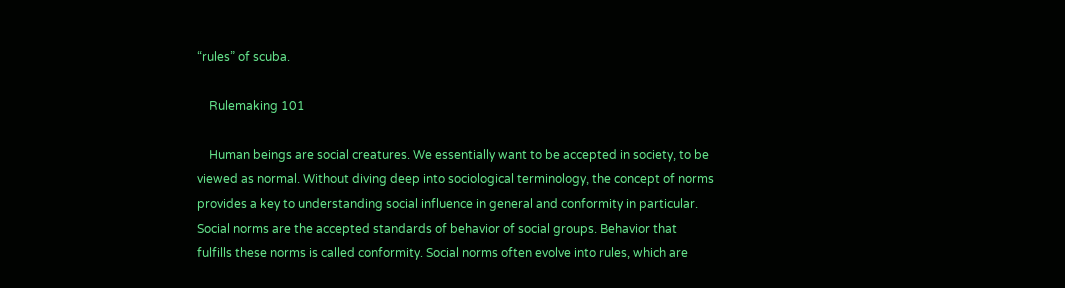“rules” of scuba.

    Rulemaking 101

    Human beings are social creatures. We essentially want to be accepted in society, to be viewed as normal. Without diving deep into sociological terminology, the concept of norms provides a key to understanding social influence in general and conformity in particular. Social norms are the accepted standards of behavior of social groups. Behavior that fulfills these norms is called conformity. Social norms often evolve into rules, which are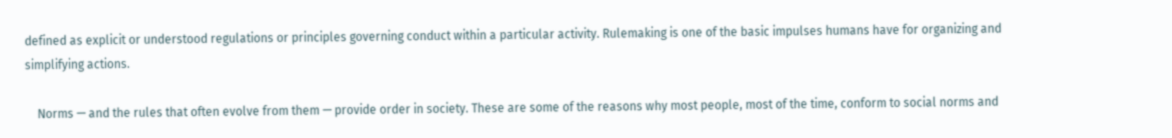defined as explicit or understood regulations or principles governing conduct within a particular activity. Rulemaking is one of the basic impulses humans have for organizing and simplifying actions.

    Norms — and the rules that often evolve from them — provide order in society. These are some of the reasons why most people, most of the time, conform to social norms and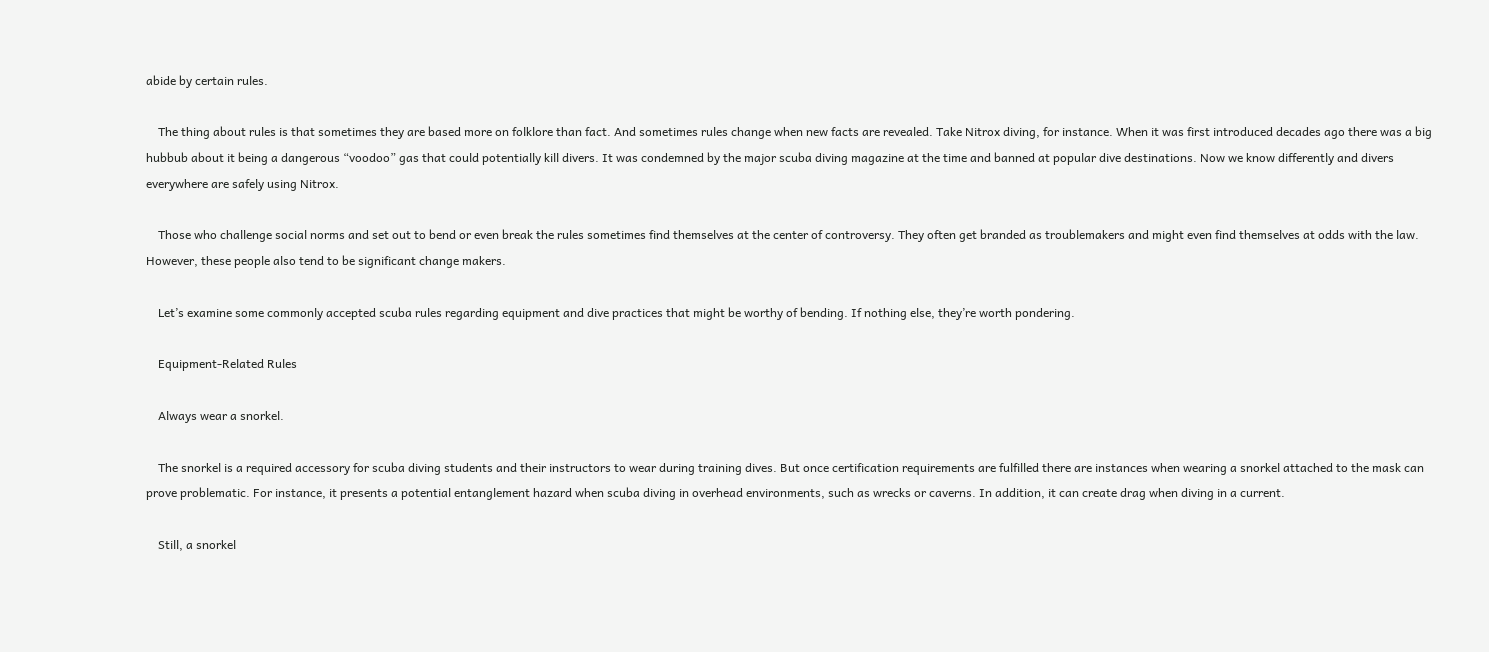abide by certain rules.

    The thing about rules is that sometimes they are based more on folklore than fact. And sometimes rules change when new facts are revealed. Take Nitrox diving, for instance. When it was first introduced decades ago there was a big hubbub about it being a dangerous “voodoo” gas that could potentially kill divers. It was condemned by the major scuba diving magazine at the time and banned at popular dive destinations. Now we know differently and divers everywhere are safely using Nitrox.

    Those who challenge social norms and set out to bend or even break the rules sometimes find themselves at the center of controversy. They often get branded as troublemakers and might even find themselves at odds with the law. However, these people also tend to be significant change makers.

    Let’s examine some commonly accepted scuba rules regarding equipment and dive practices that might be worthy of bending. If nothing else, they’re worth pondering.

    Equipment-Related Rules

    Always wear a snorkel.

    The snorkel is a required accessory for scuba diving students and their instructors to wear during training dives. But once certification requirements are fulfilled there are instances when wearing a snorkel attached to the mask can prove problematic. For instance, it presents a potential entanglement hazard when scuba diving in overhead environments, such as wrecks or caverns. In addition, it can create drag when diving in a current.

    Still, a snorkel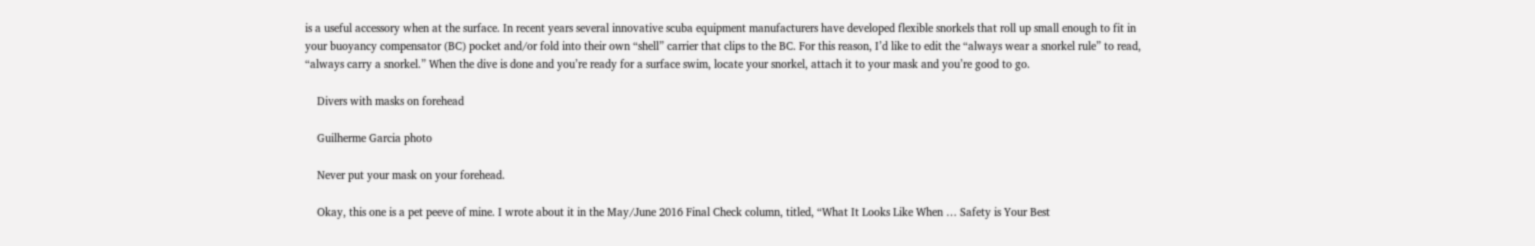is a useful accessory when at the surface. In recent years several innovative scuba equipment manufacturers have developed flexible snorkels that roll up small enough to fit in your buoyancy compensator (BC) pocket and/or fold into their own “shell” carrier that clips to the BC. For this reason, I’d like to edit the “always wear a snorkel rule” to read, “always carry a snorkel.” When the dive is done and you’re ready for a surface swim, locate your snorkel, attach it to your mask and you’re good to go.

    Divers with masks on forehead

    Guilherme Garcia photo

    Never put your mask on your forehead.

    Okay, this one is a pet peeve of mine. I wrote about it in the May/June 2016 Final Check column, titled, “What It Looks Like When … Safety is Your Best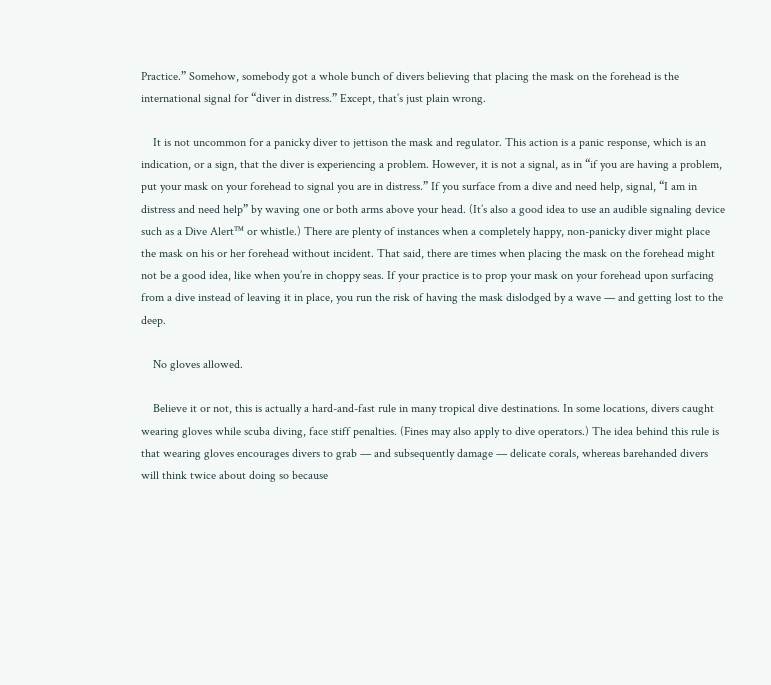Practice.” Somehow, somebody got a whole bunch of divers believing that placing the mask on the forehead is the international signal for “diver in distress.” Except, that’s just plain wrong.

    It is not uncommon for a panicky diver to jettison the mask and regulator. This action is a panic response, which is an indication, or a sign, that the diver is experiencing a problem. However, it is not a signal, as in “if you are having a problem, put your mask on your forehead to signal you are in distress.” If you surface from a dive and need help, signal, “I am in distress and need help” by waving one or both arms above your head. (It’s also a good idea to use an audible signaling device such as a Dive Alert™ or whistle.) There are plenty of instances when a completely happy, non-panicky diver might place the mask on his or her forehead without incident. That said, there are times when placing the mask on the forehead might not be a good idea, like when you’re in choppy seas. If your practice is to prop your mask on your forehead upon surfacing from a dive instead of leaving it in place, you run the risk of having the mask dislodged by a wave — and getting lost to the deep.

    No gloves allowed.

    Believe it or not, this is actually a hard-and-fast rule in many tropical dive destinations. In some locations, divers caught wearing gloves while scuba diving, face stiff penalties. (Fines may also apply to dive operators.) The idea behind this rule is that wearing gloves encourages divers to grab — and subsequently damage — delicate corals, whereas barehanded divers will think twice about doing so because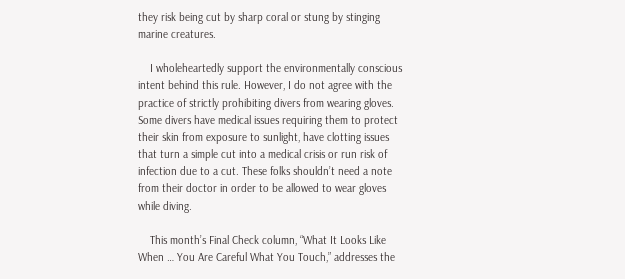they risk being cut by sharp coral or stung by stinging marine creatures.

    I wholeheartedly support the environmentally conscious intent behind this rule. However, I do not agree with the practice of strictly prohibiting divers from wearing gloves. Some divers have medical issues requiring them to protect their skin from exposure to sunlight, have clotting issues that turn a simple cut into a medical crisis or run risk of infection due to a cut. These folks shouldn’t need a note from their doctor in order to be allowed to wear gloves while diving.

    This month’s Final Check column, “What It Looks Like When … You Are Careful What You Touch,” addresses the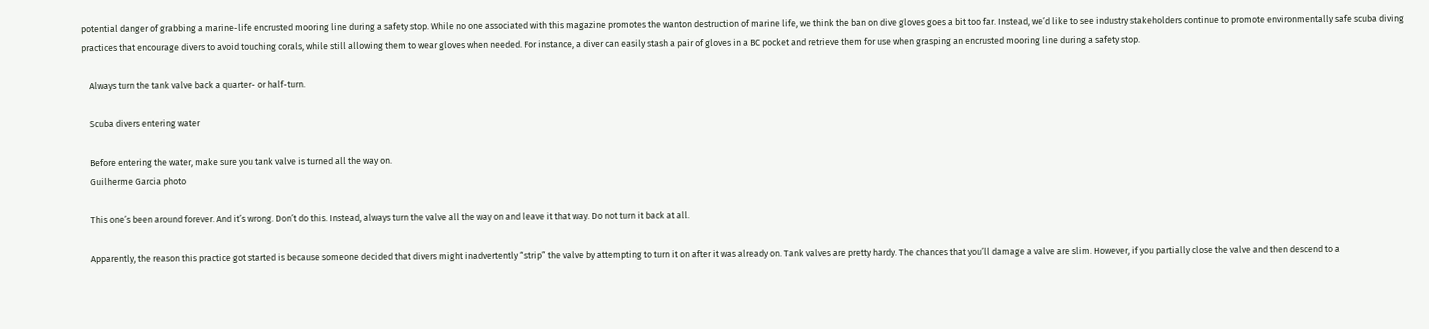potential danger of grabbing a marine-life encrusted mooring line during a safety stop. While no one associated with this magazine promotes the wanton destruction of marine life, we think the ban on dive gloves goes a bit too far. Instead, we’d like to see industry stakeholders continue to promote environmentally safe scuba diving practices that encourage divers to avoid touching corals, while still allowing them to wear gloves when needed. For instance, a diver can easily stash a pair of gloves in a BC pocket and retrieve them for use when grasping an encrusted mooring line during a safety stop.

    Always turn the tank valve back a quarter- or half-turn.

    Scuba divers entering water

    Before entering the water, make sure you tank valve is turned all the way on.
    Guilherme Garcia photo

    This one’s been around forever. And it’s wrong. Don’t do this. Instead, always turn the valve all the way on and leave it that way. Do not turn it back at all.

    Apparently, the reason this practice got started is because someone decided that divers might inadvertently “strip” the valve by attempting to turn it on after it was already on. Tank valves are pretty hardy. The chances that you’ll damage a valve are slim. However, if you partially close the valve and then descend to a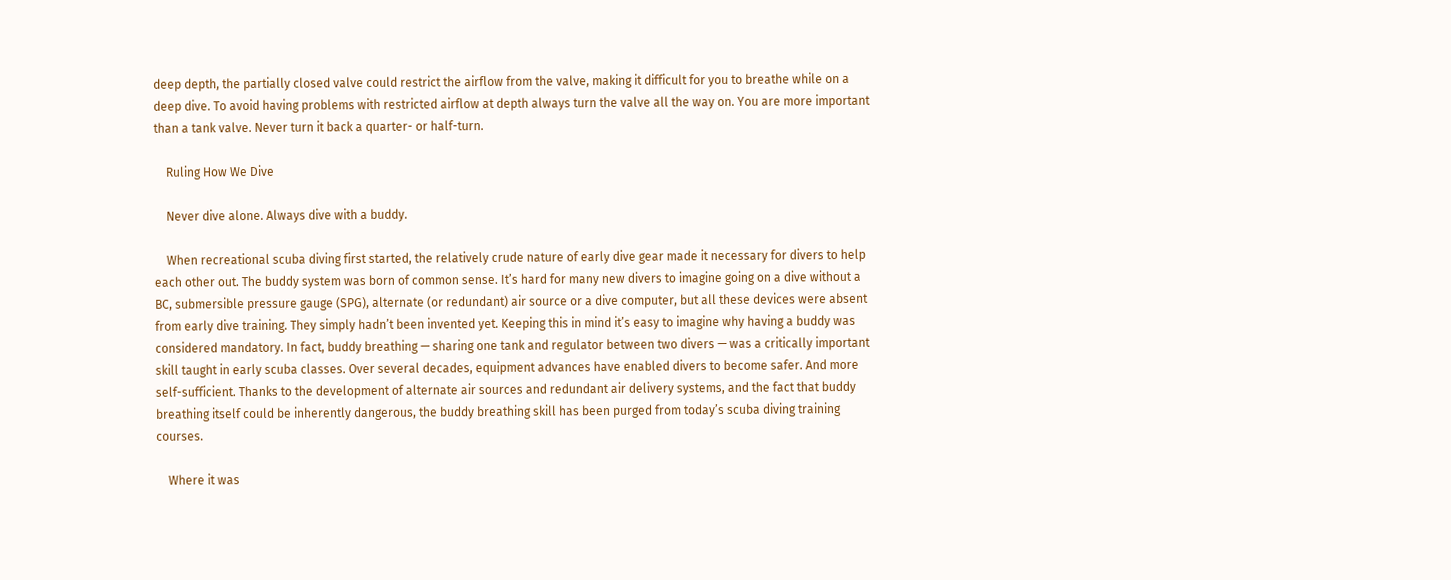deep depth, the partially closed valve could restrict the airflow from the valve, making it difficult for you to breathe while on a deep dive. To avoid having problems with restricted airflow at depth always turn the valve all the way on. You are more important than a tank valve. Never turn it back a quarter- or half-turn.

    Ruling How We Dive

    Never dive alone. Always dive with a buddy.

    When recreational scuba diving first started, the relatively crude nature of early dive gear made it necessary for divers to help each other out. The buddy system was born of common sense. It’s hard for many new divers to imagine going on a dive without a BC, submersible pressure gauge (SPG), alternate (or redundant) air source or a dive computer, but all these devices were absent from early dive training. They simply hadn’t been invented yet. Keeping this in mind it’s easy to imagine why having a buddy was considered mandatory. In fact, buddy breathing — sharing one tank and regulator between two divers — was a critically important skill taught in early scuba classes. Over several decades, equipment advances have enabled divers to become safer. And more self-sufficient. Thanks to the development of alternate air sources and redundant air delivery systems, and the fact that buddy breathing itself could be inherently dangerous, the buddy breathing skill has been purged from today’s scuba diving training courses.

    Where it was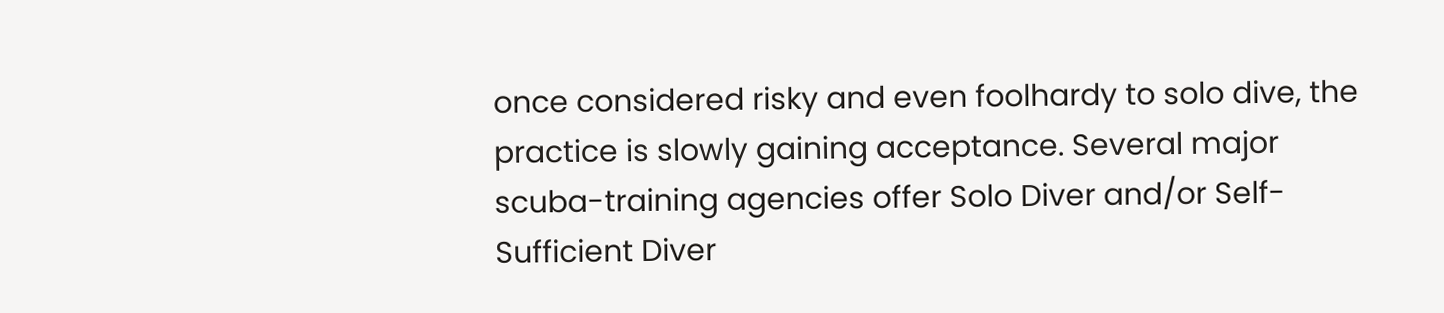once considered risky and even foolhardy to solo dive, the practice is slowly gaining acceptance. Several major scuba-training agencies offer Solo Diver and/or Self-Sufficient Diver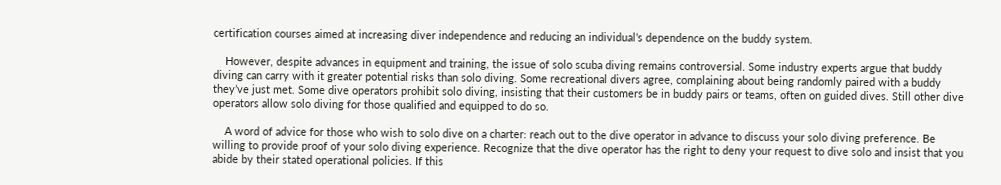certification courses aimed at increasing diver independence and reducing an individual’s dependence on the buddy system.

    However, despite advances in equipment and training, the issue of solo scuba diving remains controversial. Some industry experts argue that buddy diving can carry with it greater potential risks than solo diving. Some recreational divers agree, complaining about being randomly paired with a buddy they’ve just met. Some dive operators prohibit solo diving, insisting that their customers be in buddy pairs or teams, often on guided dives. Still other dive operators allow solo diving for those qualified and equipped to do so.

    A word of advice for those who wish to solo dive on a charter: reach out to the dive operator in advance to discuss your solo diving preference. Be willing to provide proof of your solo diving experience. Recognize that the dive operator has the right to deny your request to dive solo and insist that you abide by their stated operational policies. If this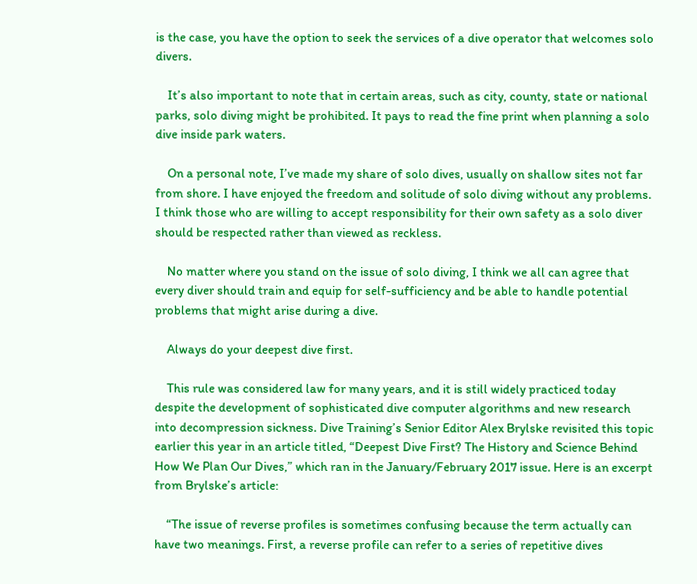is the case, you have the option to seek the services of a dive operator that welcomes solo divers.

    It’s also important to note that in certain areas, such as city, county, state or national parks, solo diving might be prohibited. It pays to read the fine print when planning a solo dive inside park waters.

    On a personal note, I’ve made my share of solo dives, usually on shallow sites not far from shore. I have enjoyed the freedom and solitude of solo diving without any problems. I think those who are willing to accept responsibility for their own safety as a solo diver should be respected rather than viewed as reckless.

    No matter where you stand on the issue of solo diving, I think we all can agree that every diver should train and equip for self-sufficiency and be able to handle potential problems that might arise during a dive.

    Always do your deepest dive first.

    This rule was considered law for many years, and it is still widely practiced today despite the development of sophisticated dive computer algorithms and new research into decompression sickness. Dive Training’s Senior Editor Alex Brylske revisited this topic earlier this year in an article titled, “Deepest Dive First? The History and Science Behind How We Plan Our Dives,” which ran in the January/February 2017 issue. Here is an excerpt from Brylske’s article:

    “The issue of reverse profiles is sometimes confusing because the term actually can have two meanings. First, a reverse profile can refer to a series of repetitive dives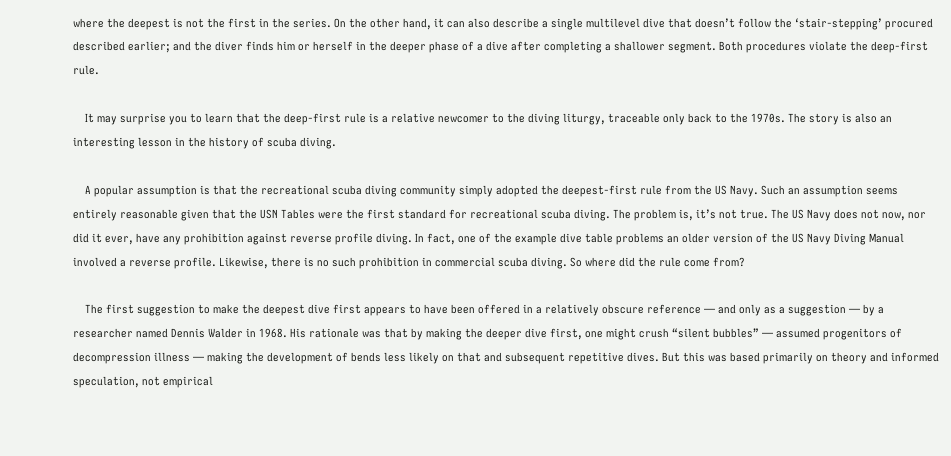where the deepest is not the first in the series. On the other hand, it can also describe a single multilevel dive that doesn’t follow the ‘stair-stepping’ procured described earlier; and the diver finds him or herself in the deeper phase of a dive after completing a shallower segment. Both procedures violate the deep-first rule.

    It may surprise you to learn that the deep-first rule is a relative newcomer to the diving liturgy, traceable only back to the 1970s. The story is also an interesting lesson in the history of scuba diving.

    A popular assumption is that the recreational scuba diving community simply adopted the deepest-first rule from the US Navy. Such an assumption seems entirely reasonable given that the USN Tables were the first standard for recreational scuba diving. The problem is, it’s not true. The US Navy does not now, nor did it ever, have any prohibition against reverse profile diving. In fact, one of the example dive table problems an older version of the US Navy Diving Manual involved a reverse profile. Likewise, there is no such prohibition in commercial scuba diving. So where did the rule come from?

    The first suggestion to make the deepest dive first appears to have been offered in a relatively obscure reference — and only as a suggestion — by a researcher named Dennis Walder in 1968. His rationale was that by making the deeper dive first, one might crush “silent bubbles” — assumed progenitors of decompression illness — making the development of bends less likely on that and subsequent repetitive dives. But this was based primarily on theory and informed speculation, not empirical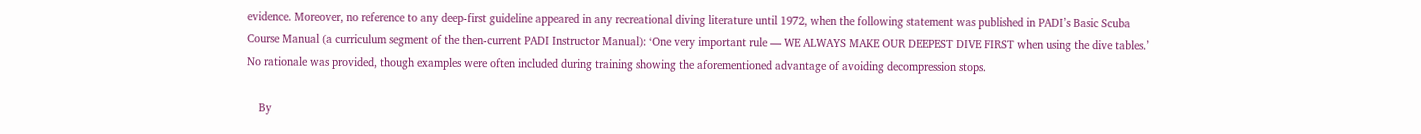evidence. Moreover, no reference to any deep-first guideline appeared in any recreational diving literature until 1972, when the following statement was published in PADI’s Basic Scuba Course Manual (a curriculum segment of the then-current PADI Instructor Manual): ‘One very important rule — WE ALWAYS MAKE OUR DEEPEST DIVE FIRST when using the dive tables.’ No rationale was provided, though examples were often included during training showing the aforementioned advantage of avoiding decompression stops.

    By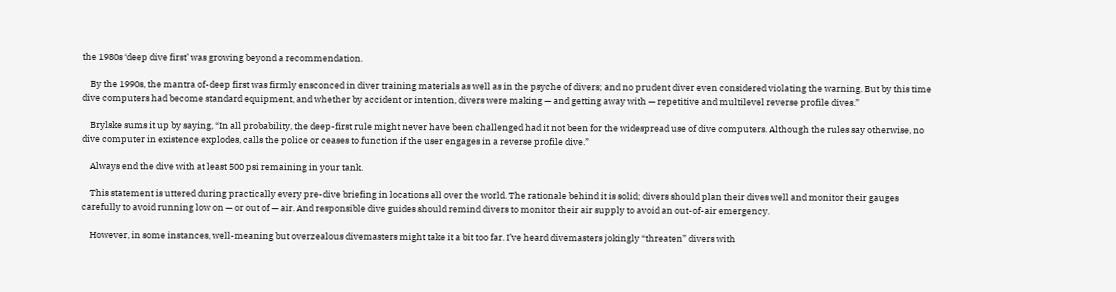the 1980s ‘deep dive first’ was growing beyond a recommendation.

    By the 1990s, the mantra of-deep first was firmly ensconced in diver training materials as well as in the psyche of divers; and no prudent diver even considered violating the warning. But by this time dive computers had become standard equipment, and whether by accident or intention, divers were making — and getting away with — repetitive and multilevel reverse profile dives.”

    Brylske sums it up by saying, “In all probability, the deep-first rule might never have been challenged had it not been for the widespread use of dive computers. Although the rules say otherwise, no dive computer in existence explodes, calls the police or ceases to function if the user engages in a reverse profile dive.”

    Always end the dive with at least 500 psi remaining in your tank.

    This statement is uttered during practically every pre-dive briefing in locations all over the world. The rationale behind it is solid; divers should plan their dives well and monitor their gauges carefully to avoid running low on — or out of — air. And responsible dive guides should remind divers to monitor their air supply to avoid an out-of-air emergency.

    However, in some instances, well-meaning but overzealous divemasters might take it a bit too far. I’ve heard divemasters jokingly “threaten” divers with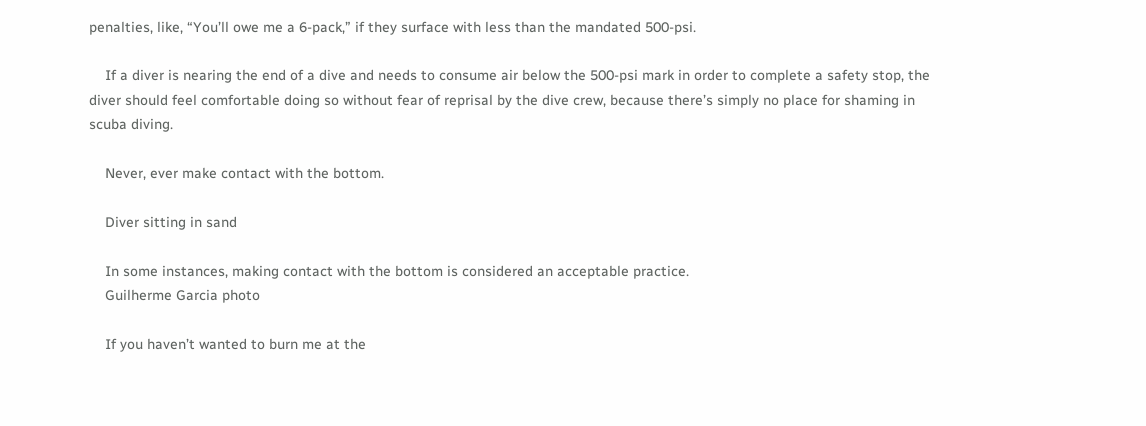penalties, like, “You’ll owe me a 6-pack,” if they surface with less than the mandated 500-psi.

    If a diver is nearing the end of a dive and needs to consume air below the 500-psi mark in order to complete a safety stop, the diver should feel comfortable doing so without fear of reprisal by the dive crew, because there’s simply no place for shaming in scuba diving.

    Never, ever make contact with the bottom.

    Diver sitting in sand

    In some instances, making contact with the bottom is considered an acceptable practice.
    Guilherme Garcia photo

    If you haven’t wanted to burn me at the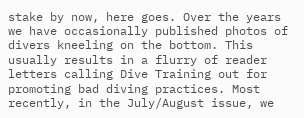stake by now, here goes. Over the years we have occasionally published photos of divers kneeling on the bottom. This usually results in a flurry of reader letters calling Dive Training out for promoting bad diving practices. Most recently, in the July/August issue, we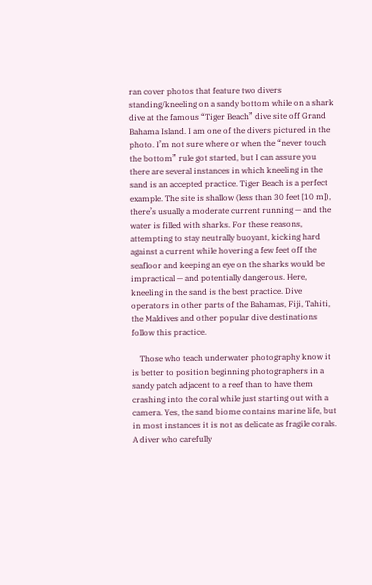ran cover photos that feature two divers standing/kneeling on a sandy bottom while on a shark dive at the famous “Tiger Beach” dive site off Grand Bahama Island. I am one of the divers pictured in the photo. I’m not sure where or when the “never touch the bottom” rule got started, but I can assure you there are several instances in which kneeling in the sand is an accepted practice. Tiger Beach is a perfect example. The site is shallow (less than 30 feet [10 m]), there’s usually a moderate current running — and the water is filled with sharks. For these reasons, attempting to stay neutrally buoyant, kicking hard against a current while hovering a few feet off the seafloor and keeping an eye on the sharks would be impractical — and potentially dangerous. Here, kneeling in the sand is the best practice. Dive operators in other parts of the Bahamas, Fiji, Tahiti, the Maldives and other popular dive destinations follow this practice.

    Those who teach underwater photography know it is better to position beginning photographers in a sandy patch adjacent to a reef than to have them crashing into the coral while just starting out with a camera. Yes, the sand biome contains marine life, but in most instances it is not as delicate as fragile corals. A diver who carefully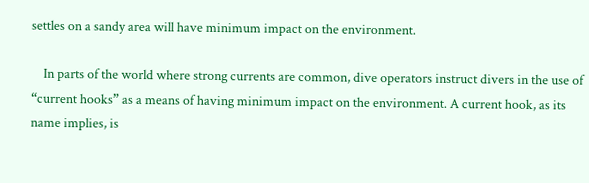settles on a sandy area will have minimum impact on the environment.

    In parts of the world where strong currents are common, dive operators instruct divers in the use of “current hooks” as a means of having minimum impact on the environment. A current hook, as its name implies, is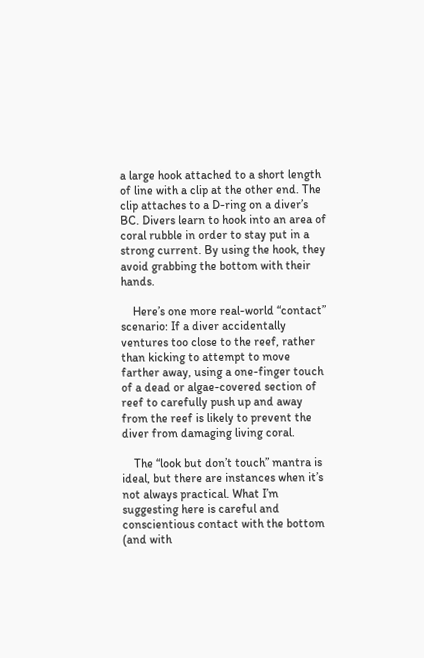a large hook attached to a short length of line with a clip at the other end. The clip attaches to a D-ring on a diver’s BC. Divers learn to hook into an area of coral rubble in order to stay put in a strong current. By using the hook, they avoid grabbing the bottom with their hands.

    Here’s one more real-world “contact” scenario: If a diver accidentally ventures too close to the reef, rather than kicking to attempt to move farther away, using a one-finger touch of a dead or algae-covered section of reef to carefully push up and away from the reef is likely to prevent the diver from damaging living coral.

    The “look but don’t touch” mantra is ideal, but there are instances when it’s not always practical. What I’m suggesting here is careful and conscientious contact with the bottom (and with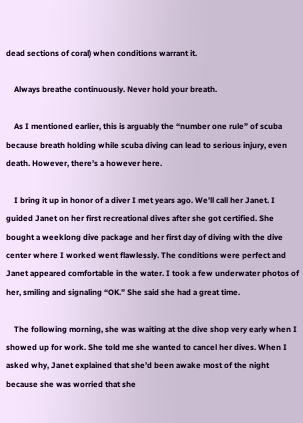dead sections of coral) when conditions warrant it.

    Always breathe continuously. Never hold your breath.

    As I mentioned earlier, this is arguably the “number one rule” of scuba because breath holding while scuba diving can lead to serious injury, even death. However, there’s a however here.

    I bring it up in honor of a diver I met years ago. We’ll call her Janet. I guided Janet on her first recreational dives after she got certified. She bought a weeklong dive package and her first day of diving with the dive center where I worked went flawlessly. The conditions were perfect and Janet appeared comfortable in the water. I took a few underwater photos of her, smiling and signaling “OK.” She said she had a great time.

    The following morning, she was waiting at the dive shop very early when I showed up for work. She told me she wanted to cancel her dives. When I asked why, Janet explained that she’d been awake most of the night because she was worried that she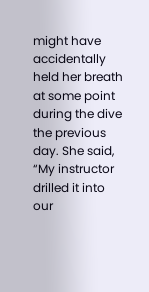might have accidentally held her breath at some point during the dive the previous day. She said, “My instructor drilled it into our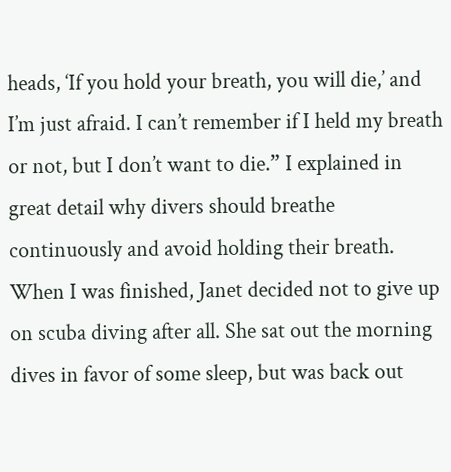heads, ‘If you hold your breath, you will die,’ and I’m just afraid. I can’t remember if I held my breath or not, but I don’t want to die.” I explained in great detail why divers should breathe continuously and avoid holding their breath. When I was finished, Janet decided not to give up on scuba diving after all. She sat out the morning dives in favor of some sleep, but was back out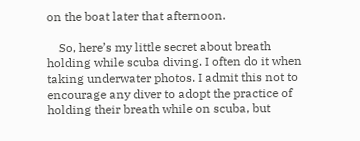on the boat later that afternoon.

    So, here’s my little secret about breath holding while scuba diving. I often do it when taking underwater photos. I admit this not to encourage any diver to adopt the practice of holding their breath while on scuba, but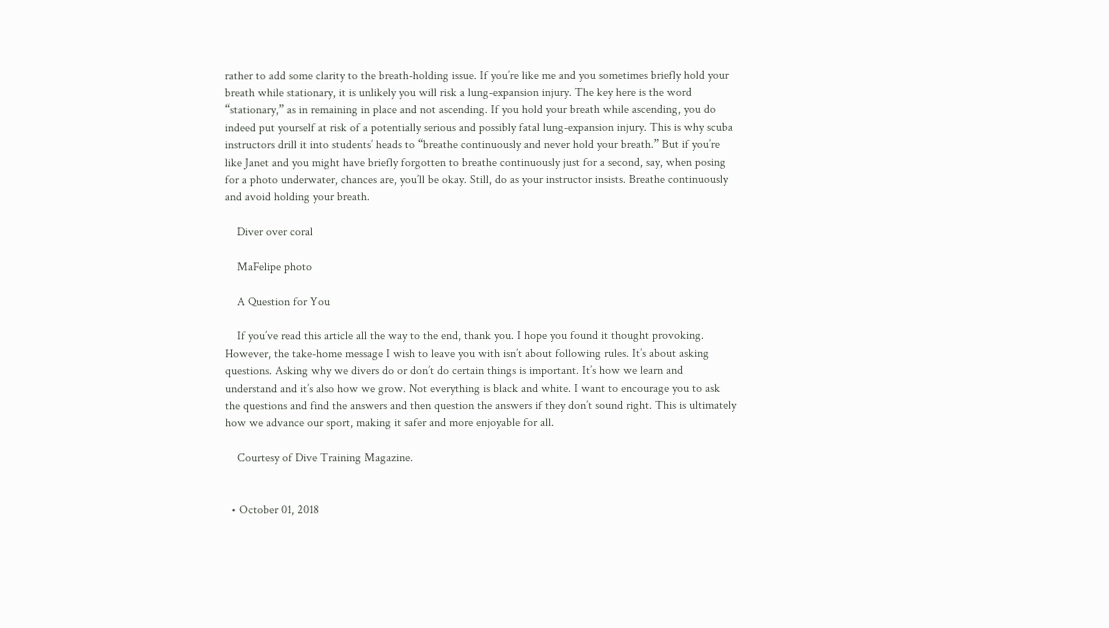rather to add some clarity to the breath-holding issue. If you’re like me and you sometimes briefly hold your breath while stationary, it is unlikely you will risk a lung-expansion injury. The key here is the word “stationary,” as in remaining in place and not ascending. If you hold your breath while ascending, you do indeed put yourself at risk of a potentially serious and possibly fatal lung-expansion injury. This is why scuba instructors drill it into students’ heads to “breathe continuously and never hold your breath.” But if you’re like Janet and you might have briefly forgotten to breathe continuously just for a second, say, when posing for a photo underwater, chances are, you’ll be okay. Still, do as your instructor insists. Breathe continuously and avoid holding your breath.

    Diver over coral

    MaFelipe photo

    A Question for You

    If you’ve read this article all the way to the end, thank you. I hope you found it thought provoking. However, the take-home message I wish to leave you with isn’t about following rules. It’s about asking questions. Asking why we divers do or don’t do certain things is important. It’s how we learn and understand and it’s also how we grow. Not everything is black and white. I want to encourage you to ask the questions and find the answers and then question the answers if they don’t sound right. This is ultimately how we advance our sport, making it safer and more enjoyable for all.

    Courtesy of Dive Training Magazine.


  • October 01, 2018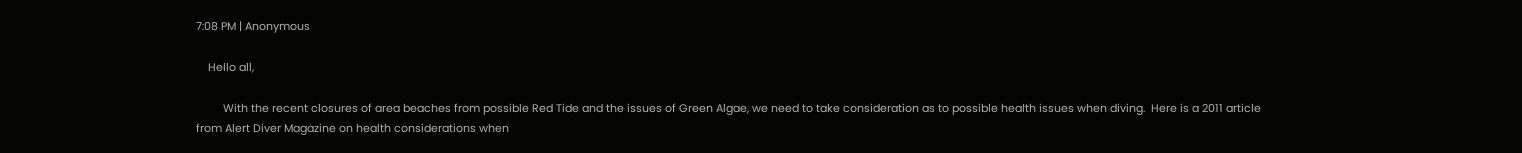7:08 PM | Anonymous

    Hello all,

         With the recent closures of area beaches from possible Red Tide and the issues of Green Algae, we need to take consideration as to possible health issues when diving.  Here is a 2011 article from Alert Diver Magazine on health considerations when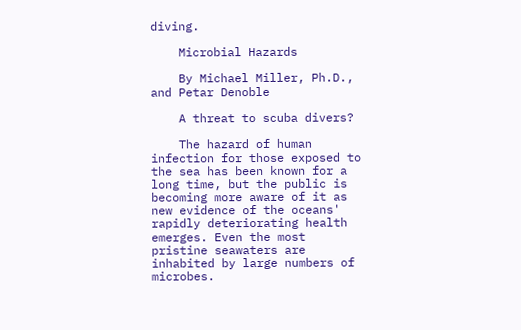diving.

    Microbial Hazards

    By Michael Miller, Ph.D., and Petar Denoble

    A threat to scuba divers?

    The hazard of human infection for those exposed to the sea has been known for a long time, but the public is becoming more aware of it as new evidence of the oceans' rapidly deteriorating health emerges. Even the most pristine seawaters are inhabited by large numbers of microbes.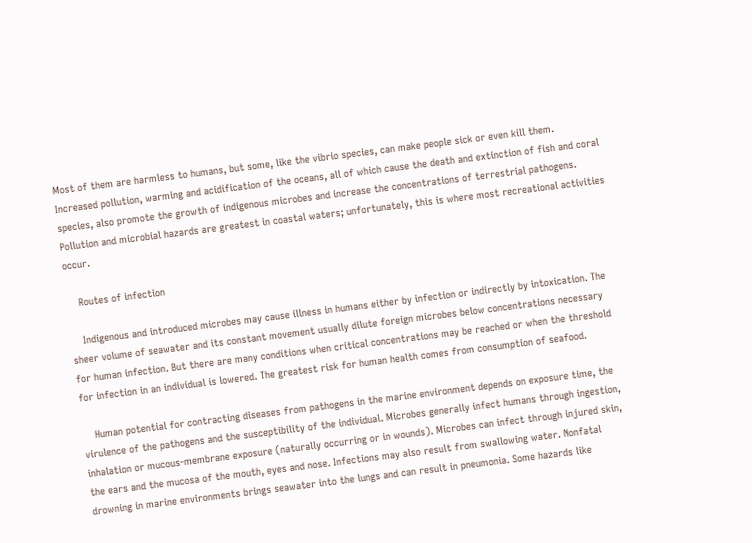Most of them are harmless to humans, but some, like the vibrio species, can make people sick or even kill them. Increased pollution, warming and acidification of the oceans, all of which cause the death and extinction of fish and coral species, also promote the growth of indigenous microbes and increase the concentrations of terrestrial pathogens. Pollution and microbial hazards are greatest in coastal waters; unfortunately, this is where most recreational activities occur.

    Routes of infection

    Indigenous and introduced microbes may cause illness in humans either by infection or indirectly by intoxication. The sheer volume of seawater and its constant movement usually dilute foreign microbes below concentrations necessary for human infection. But there are many conditions when critical concentrations may be reached or when the threshold for infection in an individual is lowered. The greatest risk for human health comes from consumption of seafood.

    Human potential for contracting diseases from pathogens in the marine environment depends on exposure time, the virulence of the pathogens and the susceptibility of the individual. Microbes generally infect humans through ingestion, inhalation or mucous-membrane exposure (naturally occurring or in wounds). Microbes can infect through injured skin, the ears and the mucosa of the mouth, eyes and nose. Infections may also result from swallowing water. Nonfatal drowning in marine environments brings seawater into the lungs and can result in pneumonia. Some hazards like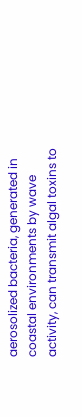aerosolized bacteria, generated in coastal environments by wave activity, can transmit algal toxins to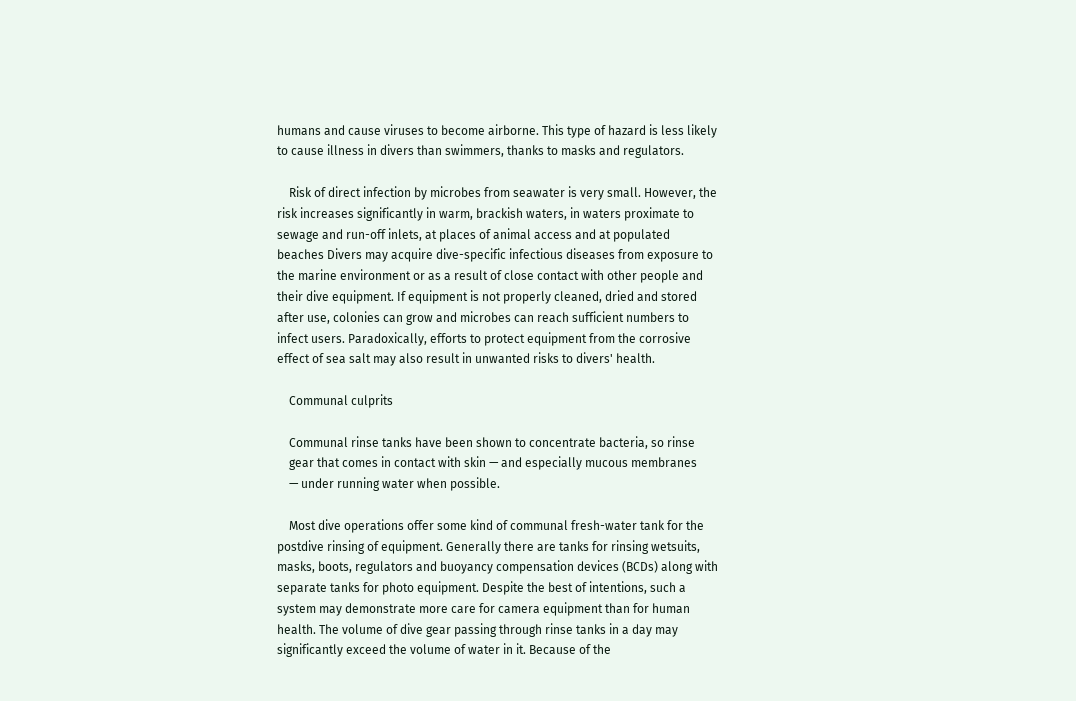humans and cause viruses to become airborne. This type of hazard is less likely to cause illness in divers than swimmers, thanks to masks and regulators.

    Risk of direct infection by microbes from seawater is very small. However, the risk increases significantly in warm, brackish waters, in waters proximate to sewage and run-off inlets, at places of animal access and at populated beaches Divers may acquire dive-specific infectious diseases from exposure to the marine environment or as a result of close contact with other people and their dive equipment. If equipment is not properly cleaned, dried and stored after use, colonies can grow and microbes can reach sufficient numbers to infect users. Paradoxically, efforts to protect equipment from the corrosive effect of sea salt may also result in unwanted risks to divers' health.

    Communal culprits

    Communal rinse tanks have been shown to concentrate bacteria, so rinse
    gear that comes in contact with skin — and especially mucous membranes
    — under running water when possible.

    Most dive operations offer some kind of communal fresh-water tank for the postdive rinsing of equipment. Generally there are tanks for rinsing wetsuits, masks, boots, regulators and buoyancy compensation devices (BCDs) along with separate tanks for photo equipment. Despite the best of intentions, such a system may demonstrate more care for camera equipment than for human health. The volume of dive gear passing through rinse tanks in a day may significantly exceed the volume of water in it. Because of the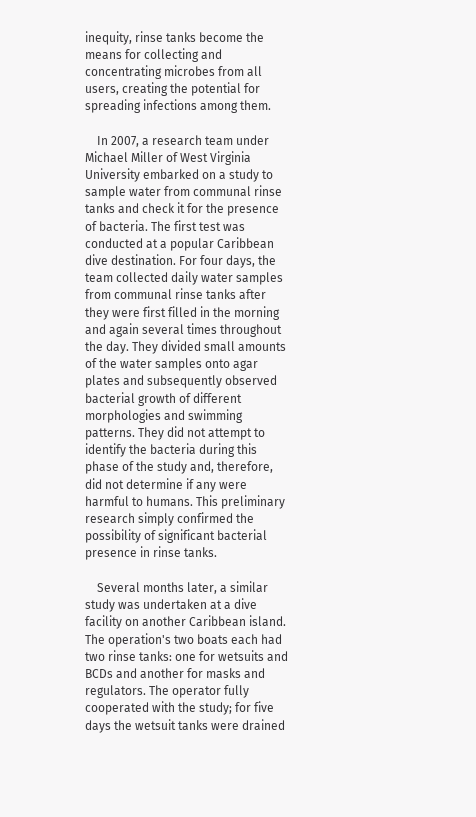inequity, rinse tanks become the means for collecting and concentrating microbes from all users, creating the potential for spreading infections among them.

    In 2007, a research team under Michael Miller of West Virginia University embarked on a study to sample water from communal rinse tanks and check it for the presence of bacteria. The first test was conducted at a popular Caribbean dive destination. For four days, the team collected daily water samples from communal rinse tanks after they were first filled in the morning and again several times throughout the day. They divided small amounts of the water samples onto agar plates and subsequently observed bacterial growth of different morphologies and swimming patterns. They did not attempt to identify the bacteria during this phase of the study and, therefore, did not determine if any were harmful to humans. This preliminary research simply confirmed the possibility of significant bacterial presence in rinse tanks.

    Several months later, a similar study was undertaken at a dive facility on another Caribbean island. The operation's two boats each had two rinse tanks: one for wetsuits and BCDs and another for masks and regulators. The operator fully cooperated with the study; for five days the wetsuit tanks were drained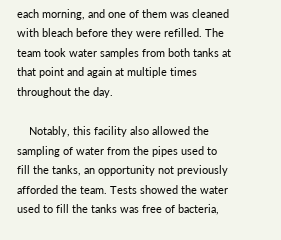each morning, and one of them was cleaned with bleach before they were refilled. The team took water samples from both tanks at that point and again at multiple times throughout the day.

    Notably, this facility also allowed the sampling of water from the pipes used to fill the tanks, an opportunity not previously afforded the team. Tests showed the water used to fill the tanks was free of bacteria,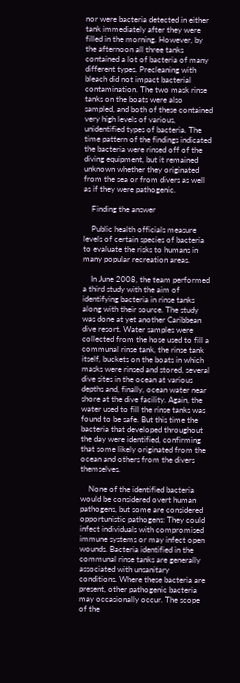nor were bacteria detected in either tank immediately after they were filled in the morning. However, by the afternoon all three tanks contained a lot of bacteria of many different types. Precleaning with bleach did not impact bacterial contamination. The two mask rinse tanks on the boats were also sampled, and both of these contained very high levels of various, unidentified types of bacteria. The time pattern of the findings indicated the bacteria were rinsed off of the diving equipment, but it remained unknown whether they originated from the sea or from divers as well as if they were pathogenic.

    Finding the answer

    Public health officials measure levels of certain species of bacteria to evaluate the risks to humans in many popular recreation areas.

    In June 2008, the team performed a third study with the aim of identifying bacteria in rinse tanks along with their source. The study was done at yet another Caribbean dive resort. Water samples were collected from the hose used to fill a communal rinse tank, the rinse tank itself, buckets on the boats in which masks were rinsed and stored, several dive sites in the ocean at various depths and, finally, ocean water near shore at the dive facility. Again, the water used to fill the rinse tanks was found to be safe. But this time the bacteria that developed throughout the day were identified, confirming that some likely originated from the ocean and others from the divers themselves.

    None of the identified bacteria would be considered overt human pathogens, but some are considered opportunistic pathogens: They could infect individuals with compromised immune systems or may infect open wounds. Bacteria identified in the communal rinse tanks are generally associated with unsanitary conditions. Where these bacteria are present, other pathogenic bacteria may occasionally occur. The scope of the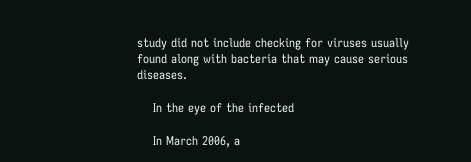study did not include checking for viruses usually found along with bacteria that may cause serious diseases.

    In the eye of the infected

    In March 2006, a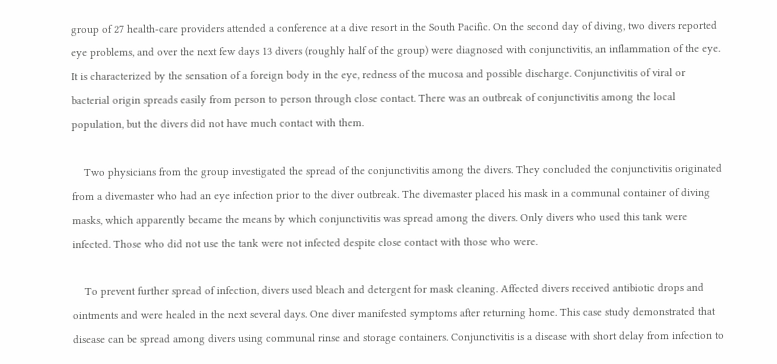group of 27 health-care providers attended a conference at a dive resort in the South Pacific. On the second day of diving, two divers reported eye problems, and over the next few days 13 divers (roughly half of the group) were diagnosed with conjunctivitis, an inflammation of the eye. It is characterized by the sensation of a foreign body in the eye, redness of the mucosa and possible discharge. Conjunctivitis of viral or bacterial origin spreads easily from person to person through close contact. There was an outbreak of conjunctivitis among the local population, but the divers did not have much contact with them.

    Two physicians from the group investigated the spread of the conjunctivitis among the divers. They concluded the conjunctivitis originated from a divemaster who had an eye infection prior to the diver outbreak. The divemaster placed his mask in a communal container of diving masks, which apparently became the means by which conjunctivitis was spread among the divers. Only divers who used this tank were infected. Those who did not use the tank were not infected despite close contact with those who were.

    To prevent further spread of infection, divers used bleach and detergent for mask cleaning. Affected divers received antibiotic drops and ointments and were healed in the next several days. One diver manifested symptoms after returning home. This case study demonstrated that disease can be spread among divers using communal rinse and storage containers. Conjunctivitis is a disease with short delay from infection to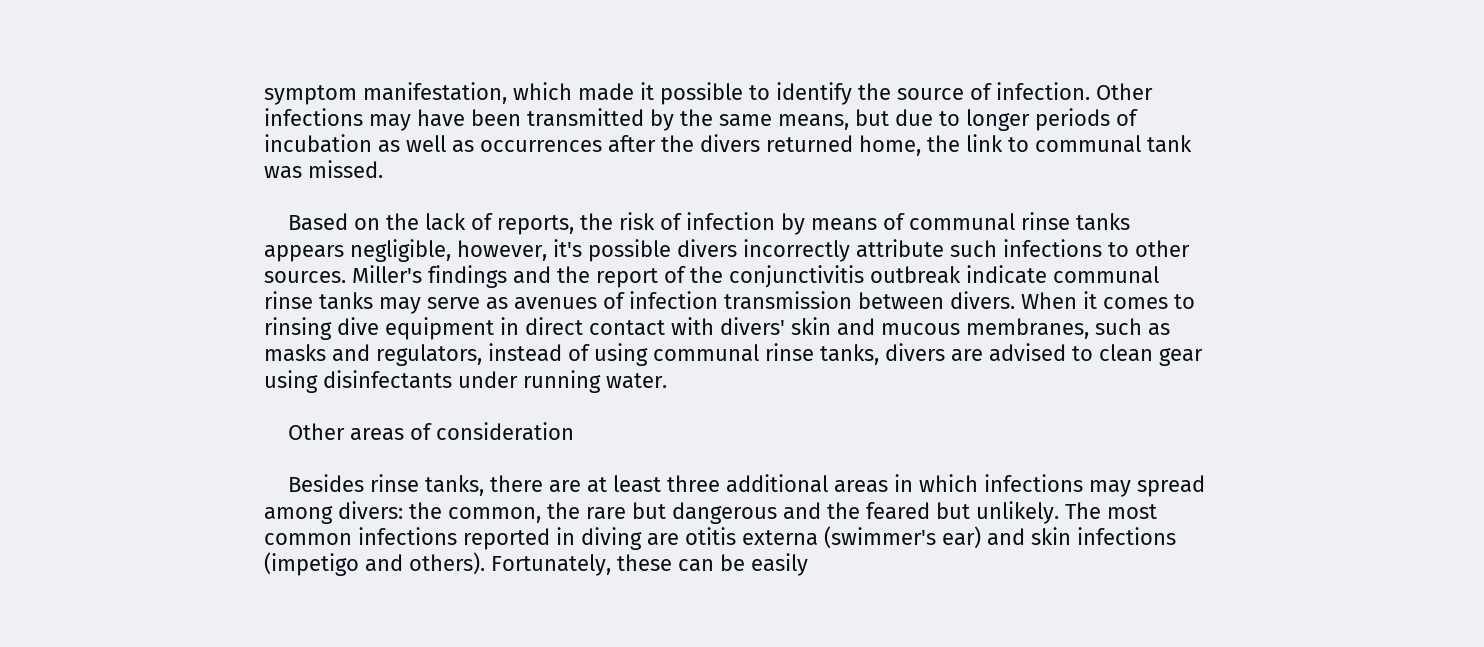symptom manifestation, which made it possible to identify the source of infection. Other infections may have been transmitted by the same means, but due to longer periods of incubation as well as occurrences after the divers returned home, the link to communal tank was missed.

    Based on the lack of reports, the risk of infection by means of communal rinse tanks appears negligible, however, it's possible divers incorrectly attribute such infections to other sources. Miller's findings and the report of the conjunctivitis outbreak indicate communal rinse tanks may serve as avenues of infection transmission between divers. When it comes to rinsing dive equipment in direct contact with divers' skin and mucous membranes, such as masks and regulators, instead of using communal rinse tanks, divers are advised to clean gear using disinfectants under running water.

    Other areas of consideration

    Besides rinse tanks, there are at least three additional areas in which infections may spread among divers: the common, the rare but dangerous and the feared but unlikely. The most common infections reported in diving are otitis externa (swimmer's ear) and skin infections (impetigo and others). Fortunately, these can be easily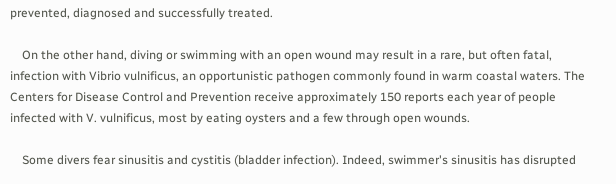prevented, diagnosed and successfully treated.

    On the other hand, diving or swimming with an open wound may result in a rare, but often fatal, infection with Vibrio vulnificus, an opportunistic pathogen commonly found in warm coastal waters. The Centers for Disease Control and Prevention receive approximately 150 reports each year of people infected with V. vulnificus, most by eating oysters and a few through open wounds.

    Some divers fear sinusitis and cystitis (bladder infection). Indeed, swimmer's sinusitis has disrupted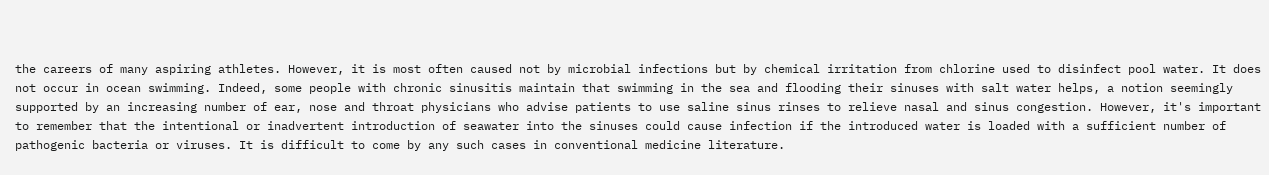the careers of many aspiring athletes. However, it is most often caused not by microbial infections but by chemical irritation from chlorine used to disinfect pool water. It does not occur in ocean swimming. Indeed, some people with chronic sinusitis maintain that swimming in the sea and flooding their sinuses with salt water helps, a notion seemingly supported by an increasing number of ear, nose and throat physicians who advise patients to use saline sinus rinses to relieve nasal and sinus congestion. However, it's important to remember that the intentional or inadvertent introduction of seawater into the sinuses could cause infection if the introduced water is loaded with a sufficient number of pathogenic bacteria or viruses. It is difficult to come by any such cases in conventional medicine literature.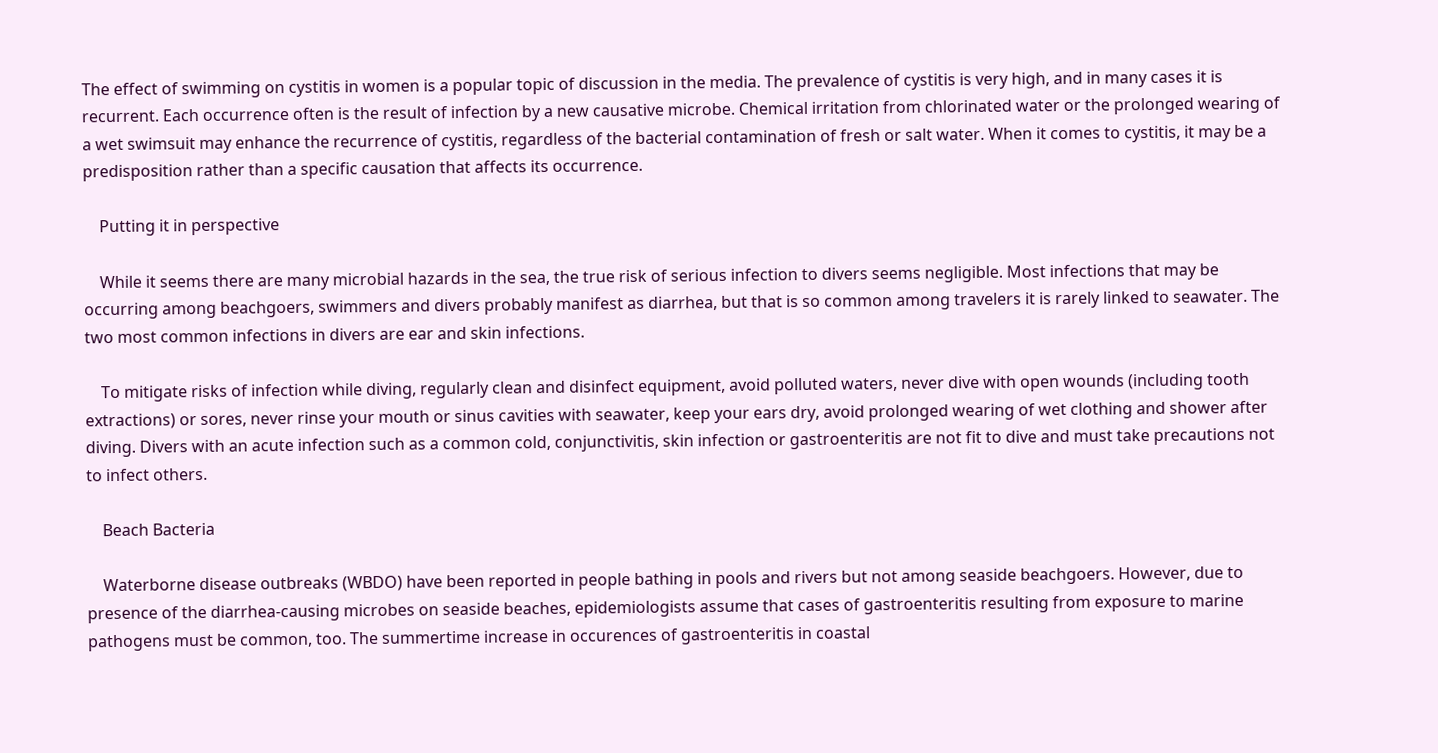The effect of swimming on cystitis in women is a popular topic of discussion in the media. The prevalence of cystitis is very high, and in many cases it is recurrent. Each occurrence often is the result of infection by a new causative microbe. Chemical irritation from chlorinated water or the prolonged wearing of a wet swimsuit may enhance the recurrence of cystitis, regardless of the bacterial contamination of fresh or salt water. When it comes to cystitis, it may be a predisposition rather than a specific causation that affects its occurrence.

    Putting it in perspective

    While it seems there are many microbial hazards in the sea, the true risk of serious infection to divers seems negligible. Most infections that may be occurring among beachgoers, swimmers and divers probably manifest as diarrhea, but that is so common among travelers it is rarely linked to seawater. The two most common infections in divers are ear and skin infections.

    To mitigate risks of infection while diving, regularly clean and disinfect equipment, avoid polluted waters, never dive with open wounds (including tooth extractions) or sores, never rinse your mouth or sinus cavities with seawater, keep your ears dry, avoid prolonged wearing of wet clothing and shower after diving. Divers with an acute infection such as a common cold, conjunctivitis, skin infection or gastroenteritis are not fit to dive and must take precautions not to infect others.

    Beach Bacteria

    Waterborne disease outbreaks (WBDO) have been reported in people bathing in pools and rivers but not among seaside beachgoers. However, due to presence of the diarrhea-causing microbes on seaside beaches, epidemiologists assume that cases of gastroenteritis resulting from exposure to marine pathogens must be common, too. The summertime increase in occurences of gastroenteritis in coastal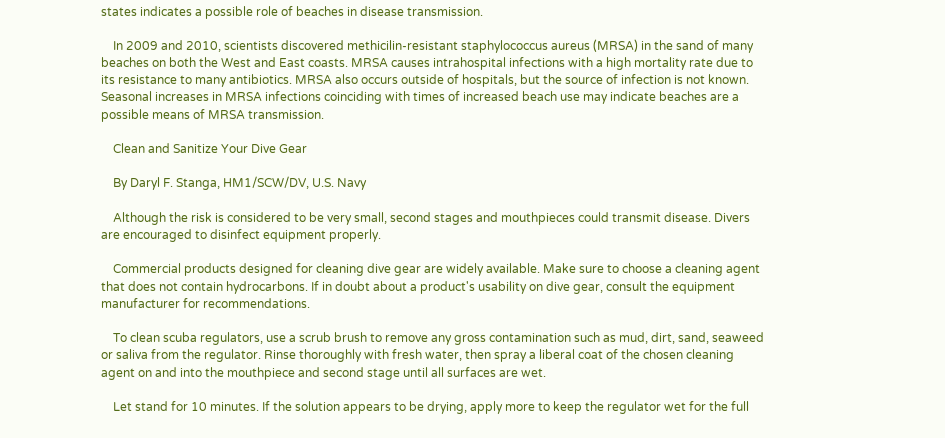states indicates a possible role of beaches in disease transmission.

    In 2009 and 2010, scientists discovered methicilin-resistant staphylococcus aureus (MRSA) in the sand of many beaches on both the West and East coasts. MRSA causes intrahospital infections with a high mortality rate due to its resistance to many antibiotics. MRSA also occurs outside of hospitals, but the source of infection is not known. Seasonal increases in MRSA infections coinciding with times of increased beach use may indicate beaches are a possible means of MRSA transmission.

    Clean and Sanitize Your Dive Gear

    By Daryl F. Stanga, HM1/SCW/DV, U.S. Navy

    Although the risk is considered to be very small, second stages and mouthpieces could transmit disease. Divers are encouraged to disinfect equipment properly.

    Commercial products designed for cleaning dive gear are widely available. Make sure to choose a cleaning agent that does not contain hydrocarbons. If in doubt about a product's usability on dive gear, consult the equipment manufacturer for recommendations.

    To clean scuba regulators, use a scrub brush to remove any gross contamination such as mud, dirt, sand, seaweed or saliva from the regulator. Rinse thoroughly with fresh water, then spray a liberal coat of the chosen cleaning agent on and into the mouthpiece and second stage until all surfaces are wet.

    Let stand for 10 minutes. If the solution appears to be drying, apply more to keep the regulator wet for the full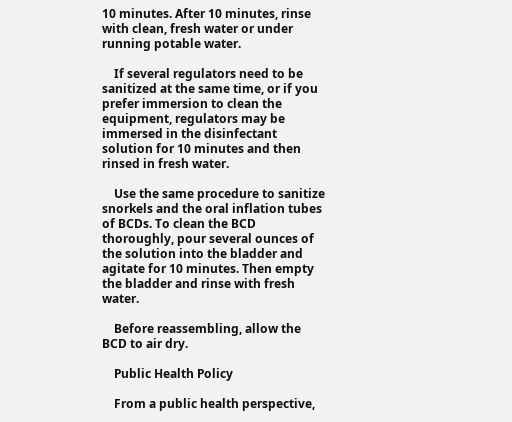10 minutes. After 10 minutes, rinse with clean, fresh water or under running potable water.

    If several regulators need to be sanitized at the same time, or if you prefer immersion to clean the equipment, regulators may be immersed in the disinfectant solution for 10 minutes and then rinsed in fresh water.

    Use the same procedure to sanitize snorkels and the oral inflation tubes of BCDs. To clean the BCD thoroughly, pour several ounces of the solution into the bladder and agitate for 10 minutes. Then empty the bladder and rinse with fresh water.

    Before reassembling, allow the BCD to air dry.

    Public Health Policy

    From a public health perspective,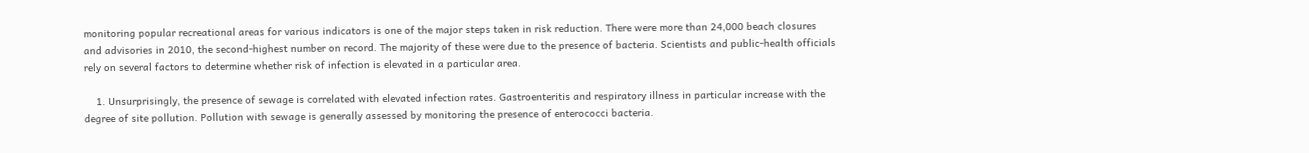monitoring popular recreational areas for various indicators is one of the major steps taken in risk reduction. There were more than 24,000 beach closures and advisories in 2010, the second-highest number on record. The majority of these were due to the presence of bacteria. Scientists and public-health officials rely on several factors to determine whether risk of infection is elevated in a particular area.

    1. Unsurprisingly, the presence of sewage is correlated with elevated infection rates. Gastroenteritis and respiratory illness in particular increase with the degree of site pollution. Pollution with sewage is generally assessed by monitoring the presence of enterococci bacteria.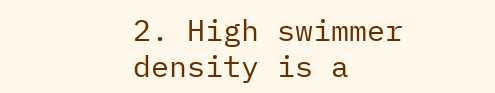2. High swimmer density is a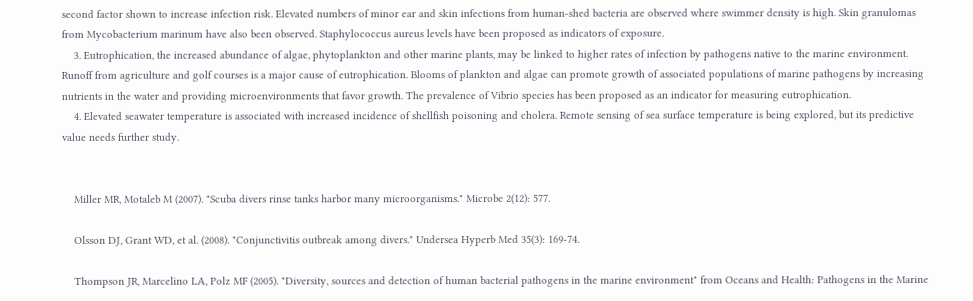second factor shown to increase infection risk. Elevated numbers of minor ear and skin infections from human-shed bacteria are observed where swimmer density is high. Skin granulomas from Mycobacterium marinum have also been observed. Staphylococcus aureus levels have been proposed as indicators of exposure.
    3. Eutrophication, the increased abundance of algae, phytoplankton and other marine plants, may be linked to higher rates of infection by pathogens native to the marine environment. Runoff from agriculture and golf courses is a major cause of eutrophication. Blooms of plankton and algae can promote growth of associated populations of marine pathogens by increasing nutrients in the water and providing microenvironments that favor growth. The prevalence of Vibrio species has been proposed as an indicator for measuring eutrophication.
    4. Elevated seawater temperature is associated with increased incidence of shellfish poisoning and cholera. Remote sensing of sea surface temperature is being explored, but its predictive value needs further study.


    Miller MR, Motaleb M (2007). "Scuba divers rinse tanks harbor many microorganisms." Microbe 2(12): 577.

    Olsson DJ, Grant WD, et al. (2008). "Conjunctivitis outbreak among divers." Undersea Hyperb Med 35(3): 169-74.

    Thompson JR, Marcelino LA, Polz MF (2005). "Diversity, sources and detection of human bacterial pathogens in the marine environment" from Oceans and Health: Pathogens in the Marine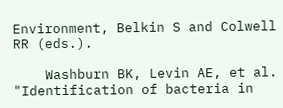Environment, Belkin S and Colwell RR (eds.).

    Washburn BK, Levin AE, et al. "Identification of bacteria in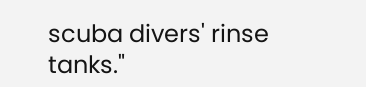scuba divers' rinse tanks."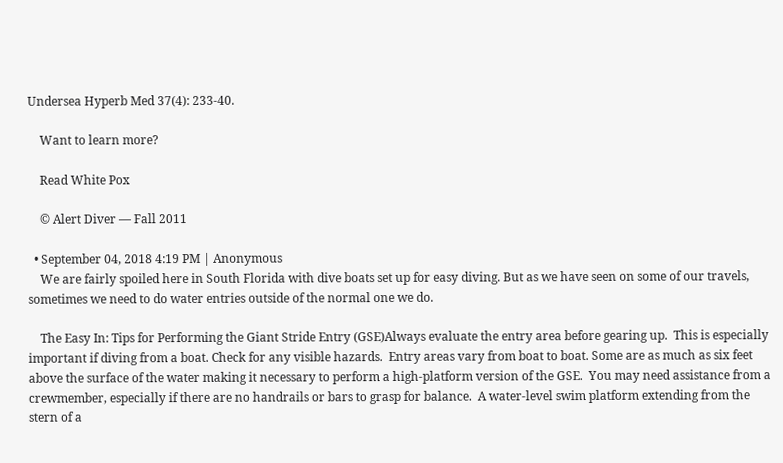Undersea Hyperb Med 37(4): 233-40.

    Want to learn more?

    Read White Pox

    © Alert Diver — Fall 2011

  • September 04, 2018 4:19 PM | Anonymous
    We are fairly spoiled here in South Florida with dive boats set up for easy diving. But as we have seen on some of our travels, sometimes we need to do water entries outside of the normal one we do.

    The Easy In: Tips for Performing the Giant Stride Entry (GSE)Always evaluate the entry area before gearing up.  This is especially important if diving from a boat. Check for any visible hazards.  Entry areas vary from boat to boat. Some are as much as six feet above the surface of the water making it necessary to perform a high-platform version of the GSE.  You may need assistance from a crewmember, especially if there are no handrails or bars to grasp for balance.  A water-level swim platform extending from the stern of a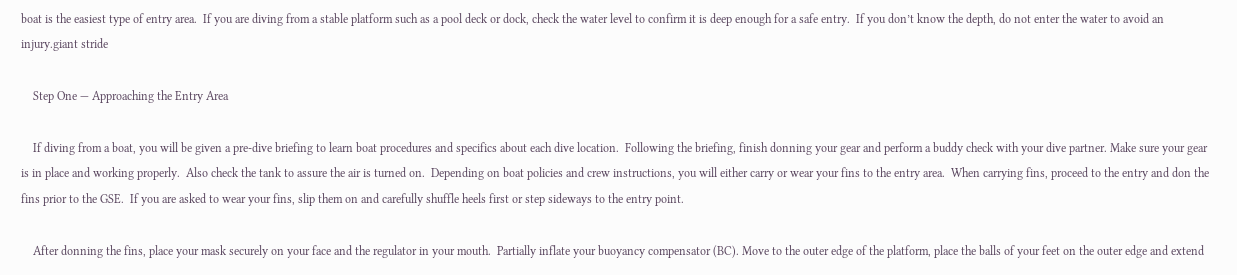boat is the easiest type of entry area.  If you are diving from a stable platform such as a pool deck or dock, check the water level to confirm it is deep enough for a safe entry.  If you don’t know the depth, do not enter the water to avoid an injury.giant stride

    Step One — Approaching the Entry Area

    If diving from a boat, you will be given a pre-dive briefing to learn boat procedures and specifics about each dive location.  Following the briefing, finish donning your gear and perform a buddy check with your dive partner. Make sure your gear is in place and working properly.  Also check the tank to assure the air is turned on.  Depending on boat policies and crew instructions, you will either carry or wear your fins to the entry area.  When carrying fins, proceed to the entry and don the fins prior to the GSE.  If you are asked to wear your fins, slip them on and carefully shuffle heels first or step sideways to the entry point.

    After donning the fins, place your mask securely on your face and the regulator in your mouth.  Partially inflate your buoyancy compensator (BC). Move to the outer edge of the platform, place the balls of your feet on the outer edge and extend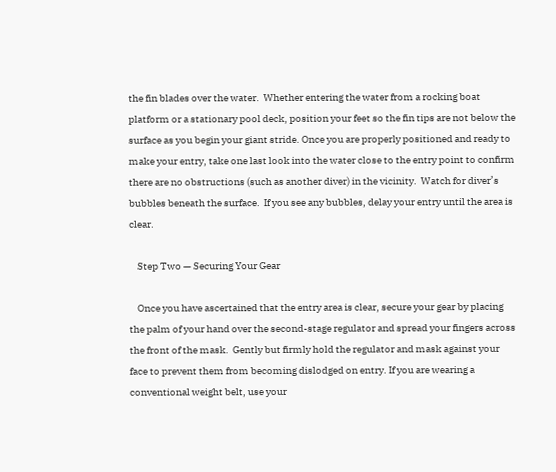the fin blades over the water.  Whether entering the water from a rocking boat platform or a stationary pool deck, position your feet so the fin tips are not below the surface as you begin your giant stride. Once you are properly positioned and ready to make your entry, take one last look into the water close to the entry point to confirm there are no obstructions (such as another diver) in the vicinity.  Watch for diver’s bubbles beneath the surface.  If you see any bubbles, delay your entry until the area is clear.

    Step Two — Securing Your Gear

    Once you have ascertained that the entry area is clear, secure your gear by placing the palm of your hand over the second-stage regulator and spread your fingers across the front of the mask.  Gently but firmly hold the regulator and mask against your face to prevent them from becoming dislodged on entry. If you are wearing a conventional weight belt, use your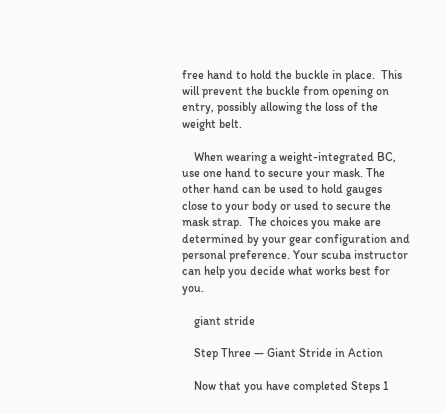free hand to hold the buckle in place.  This will prevent the buckle from opening on entry, possibly allowing the loss of the weight belt.

    When wearing a weight-integrated BC, use one hand to secure your mask. The other hand can be used to hold gauges close to your body or used to secure the mask strap.  The choices you make are determined by your gear configuration and personal preference. Your scuba instructor can help you decide what works best for you.

    giant stride

    Step Three — Giant Stride in Action

    Now that you have completed Steps 1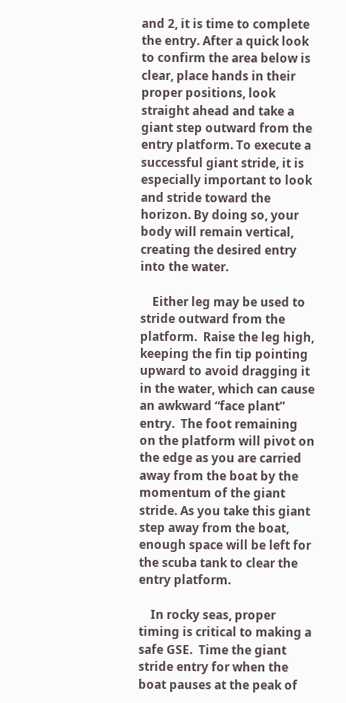and 2, it is time to complete the entry. After a quick look to confirm the area below is clear, place hands in their proper positions, look straight ahead and take a giant step outward from the entry platform. To execute a successful giant stride, it is especially important to look and stride toward the horizon. By doing so, your body will remain vertical, creating the desired entry into the water.

    Either leg may be used to stride outward from the platform.  Raise the leg high, keeping the fin tip pointing upward to avoid dragging it in the water, which can cause an awkward “face plant” entry.  The foot remaining on the platform will pivot on the edge as you are carried away from the boat by the momentum of the giant stride. As you take this giant step away from the boat, enough space will be left for the scuba tank to clear the entry platform.

    In rocky seas, proper timing is critical to making a safe GSE.  Time the giant stride entry for when the boat pauses at the peak of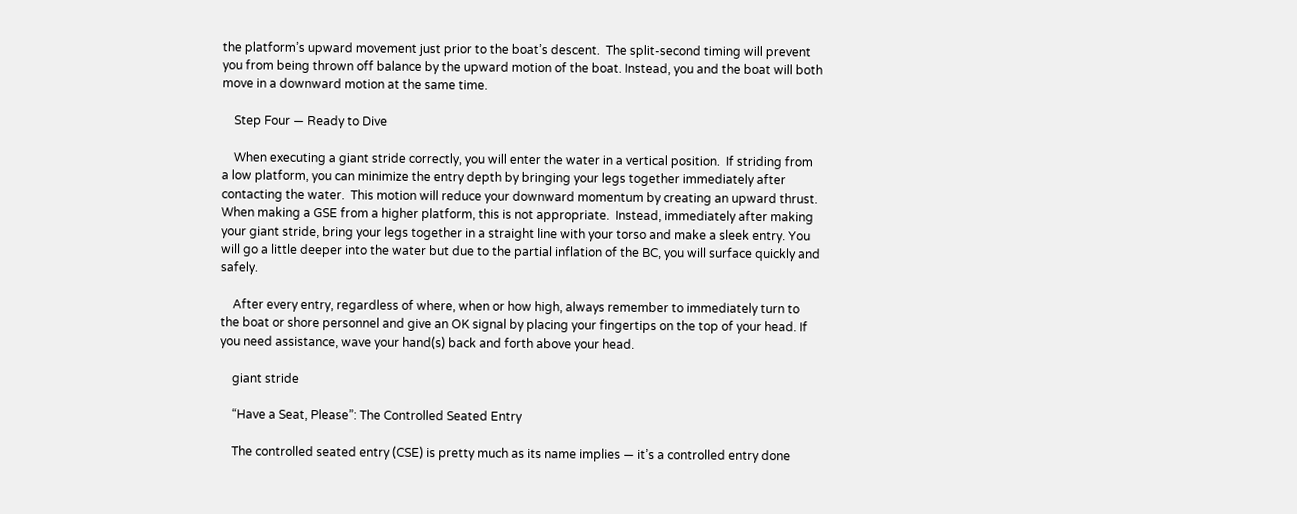the platform’s upward movement just prior to the boat’s descent.  The split-second timing will prevent you from being thrown off balance by the upward motion of the boat. Instead, you and the boat will both move in a downward motion at the same time.

    Step Four — Ready to Dive

    When executing a giant stride correctly, you will enter the water in a vertical position.  If striding from a low platform, you can minimize the entry depth by bringing your legs together immediately after contacting the water.  This motion will reduce your downward momentum by creating an upward thrust. When making a GSE from a higher platform, this is not appropriate.  Instead, immediately after making your giant stride, bring your legs together in a straight line with your torso and make a sleek entry. You will go a little deeper into the water but due to the partial inflation of the BC, you will surface quickly and safely.

    After every entry, regardless of where, when or how high, always remember to immediately turn to the boat or shore personnel and give an OK signal by placing your fingertips on the top of your head. If you need assistance, wave your hand(s) back and forth above your head.

    giant stride

    “Have a Seat, Please”: The Controlled Seated Entry

    The controlled seated entry (CSE) is pretty much as its name implies — it’s a controlled entry done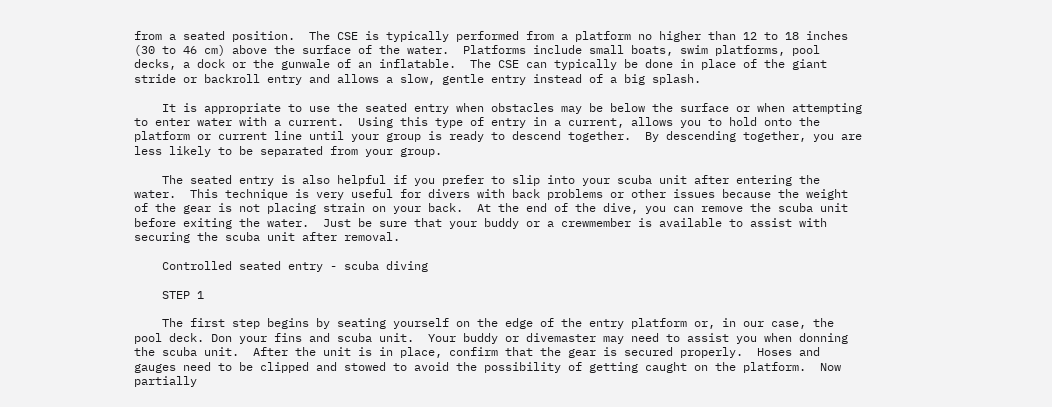from a seated position.  The CSE is typically performed from a platform no higher than 12 to 18 inches (30 to 46 cm) above the surface of the water.  Platforms include small boats, swim platforms, pool decks, a dock or the gunwale of an inflatable.  The CSE can typically be done in place of the giant stride or backroll entry and allows a slow, gentle entry instead of a big splash.

    It is appropriate to use the seated entry when obstacles may be below the surface or when attempting to enter water with a current.  Using this type of entry in a current, allows you to hold onto the platform or current line until your group is ready to descend together.  By descending together, you are less likely to be separated from your group.

    The seated entry is also helpful if you prefer to slip into your scuba unit after entering the water.  This technique is very useful for divers with back problems or other issues because the weight of the gear is not placing strain on your back.  At the end of the dive, you can remove the scuba unit before exiting the water.  Just be sure that your buddy or a crewmember is available to assist with securing the scuba unit after removal.

    Controlled seated entry - scuba diving

    STEP 1

    The first step begins by seating yourself on the edge of the entry platform or, in our case, the pool deck. Don your fins and scuba unit.  Your buddy or divemaster may need to assist you when donning the scuba unit.  After the unit is in place, confirm that the gear is secured properly.  Hoses and gauges need to be clipped and stowed to avoid the possibility of getting caught on the platform.  Now partially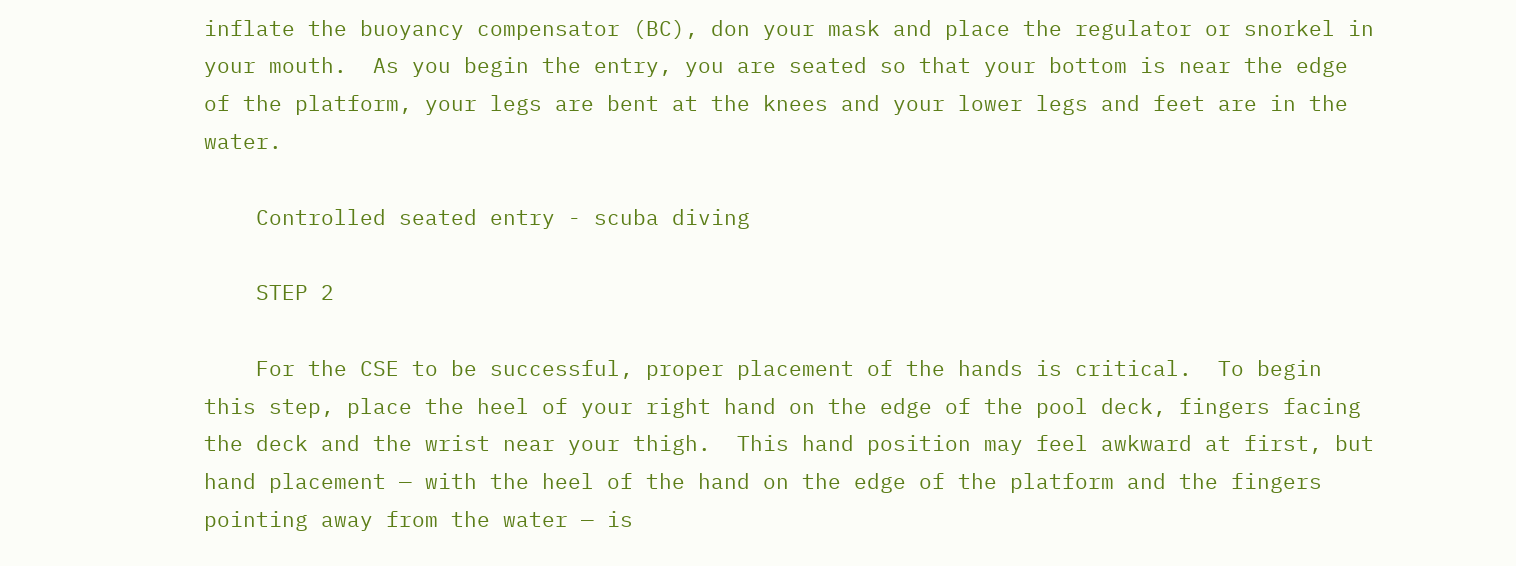inflate the buoyancy compensator (BC), don your mask and place the regulator or snorkel in your mouth.  As you begin the entry, you are seated so that your bottom is near the edge of the platform, your legs are bent at the knees and your lower legs and feet are in the water.

    Controlled seated entry - scuba diving

    STEP 2

    For the CSE to be successful, proper placement of the hands is critical.  To begin this step, place the heel of your right hand on the edge of the pool deck, fingers facing the deck and the wrist near your thigh.  This hand position may feel awkward at first, but hand placement — with the heel of the hand on the edge of the platform and the fingers pointing away from the water — is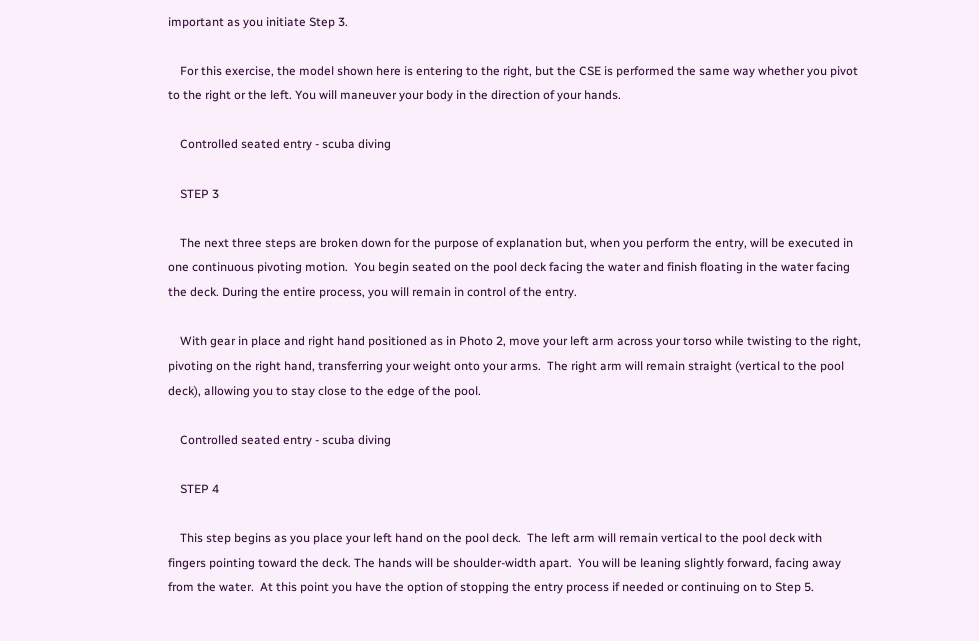important as you initiate Step 3.

    For this exercise, the model shown here is entering to the right, but the CSE is performed the same way whether you pivot to the right or the left. You will maneuver your body in the direction of your hands.

    Controlled seated entry - scuba diving

    STEP 3

    The next three steps are broken down for the purpose of explanation but, when you perform the entry, will be executed in one continuous pivoting motion.  You begin seated on the pool deck facing the water and finish floating in the water facing the deck. During the entire process, you will remain in control of the entry.

    With gear in place and right hand positioned as in Photo 2, move your left arm across your torso while twisting to the right, pivoting on the right hand, transferring your weight onto your arms.  The right arm will remain straight (vertical to the pool deck), allowing you to stay close to the edge of the pool.

    Controlled seated entry - scuba diving

    STEP 4

    This step begins as you place your left hand on the pool deck.  The left arm will remain vertical to the pool deck with fingers pointing toward the deck. The hands will be shoulder-width apart.  You will be leaning slightly forward, facing away from the water.  At this point you have the option of stopping the entry process if needed or continuing on to Step 5.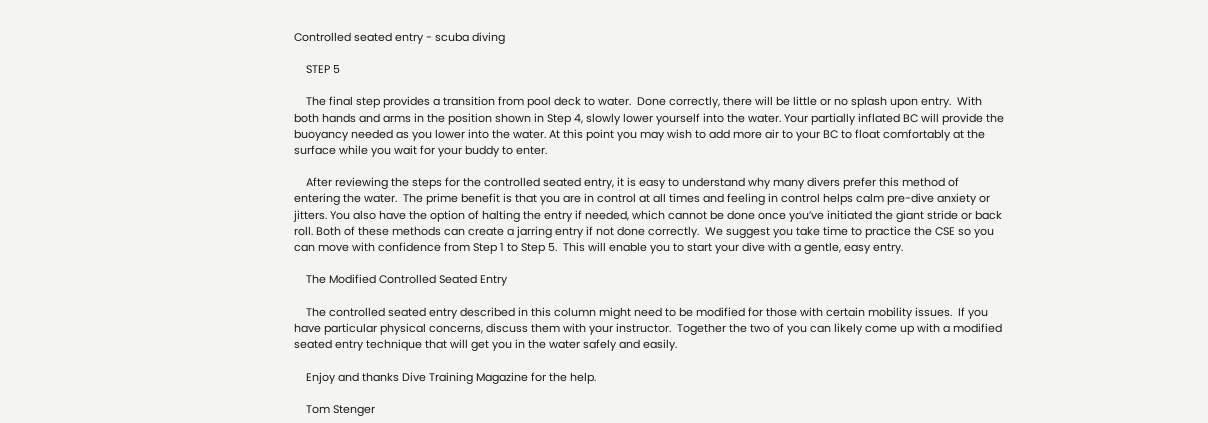Controlled seated entry - scuba diving

    STEP 5

    The final step provides a transition from pool deck to water.  Done correctly, there will be little or no splash upon entry.  With both hands and arms in the position shown in Step 4, slowly lower yourself into the water. Your partially inflated BC will provide the buoyancy needed as you lower into the water. At this point you may wish to add more air to your BC to float comfortably at the surface while you wait for your buddy to enter.

    After reviewing the steps for the controlled seated entry, it is easy to understand why many divers prefer this method of entering the water.  The prime benefit is that you are in control at all times and feeling in control helps calm pre-dive anxiety or jitters. You also have the option of halting the entry if needed, which cannot be done once you’ve initiated the giant stride or back roll. Both of these methods can create a jarring entry if not done correctly.  We suggest you take time to practice the CSE so you can move with confidence from Step 1 to Step 5.  This will enable you to start your dive with a gentle, easy entry.

    The Modified Controlled Seated Entry

    The controlled seated entry described in this column might need to be modified for those with certain mobility issues.  If you have particular physical concerns, discuss them with your instructor.  Together the two of you can likely come up with a modified seated entry technique that will get you in the water safely and easily.

    Enjoy and thanks Dive Training Magazine for the help.

    Tom Stenger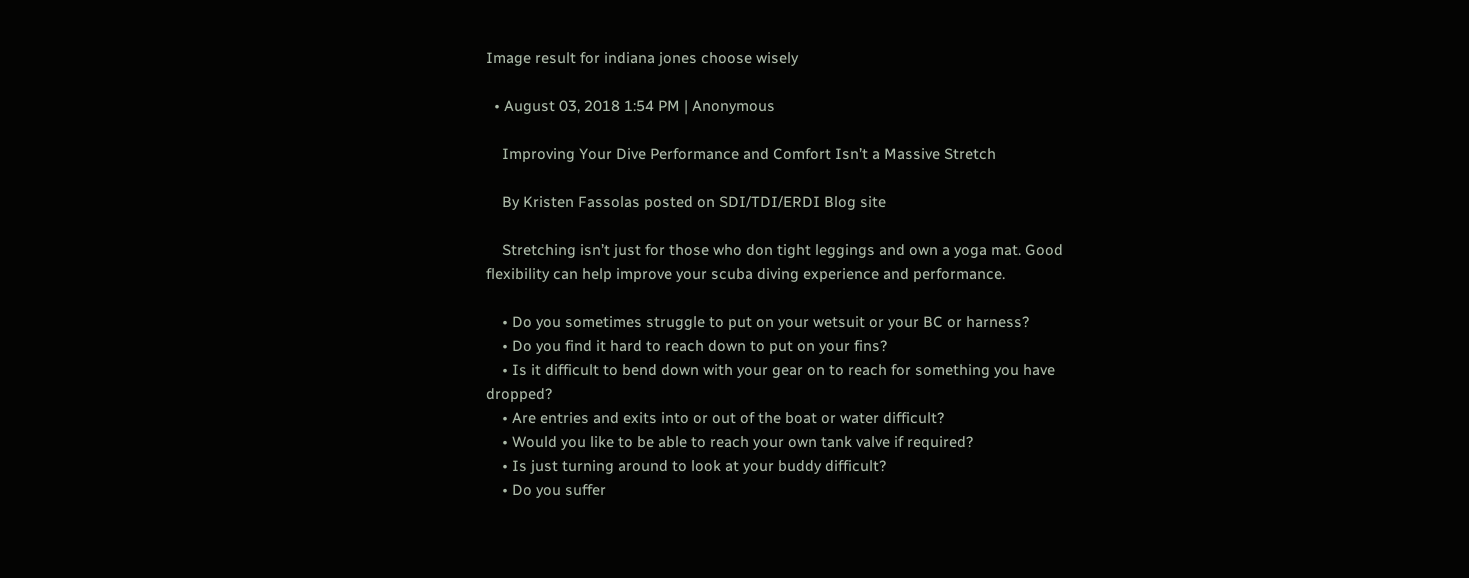Image result for indiana jones choose wisely

  • August 03, 2018 1:54 PM | Anonymous

    Improving Your Dive Performance and Comfort Isn’t a Massive Stretch

    By Kristen Fassolas posted on SDI/TDI/ERDI Blog site

    Stretching isn’t just for those who don tight leggings and own a yoga mat. Good flexibility can help improve your scuba diving experience and performance.

    • Do you sometimes struggle to put on your wetsuit or your BC or harness?
    • Do you find it hard to reach down to put on your fins?
    • Is it difficult to bend down with your gear on to reach for something you have dropped?
    • Are entries and exits into or out of the boat or water difficult?
    • Would you like to be able to reach your own tank valve if required?
    • Is just turning around to look at your buddy difficult?
    • Do you suffer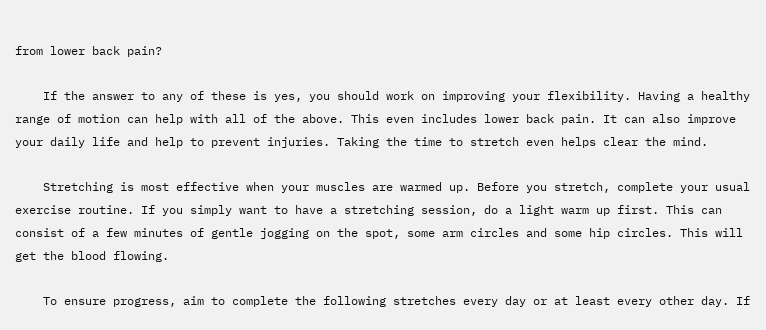from lower back pain?

    If the answer to any of these is yes, you should work on improving your flexibility. Having a healthy range of motion can help with all of the above. This even includes lower back pain. It can also improve your daily life and help to prevent injuries. Taking the time to stretch even helps clear the mind.

    Stretching is most effective when your muscles are warmed up. Before you stretch, complete your usual exercise routine. If you simply want to have a stretching session, do a light warm up first. This can consist of a few minutes of gentle jogging on the spot, some arm circles and some hip circles. This will get the blood flowing.

    To ensure progress, aim to complete the following stretches every day or at least every other day. If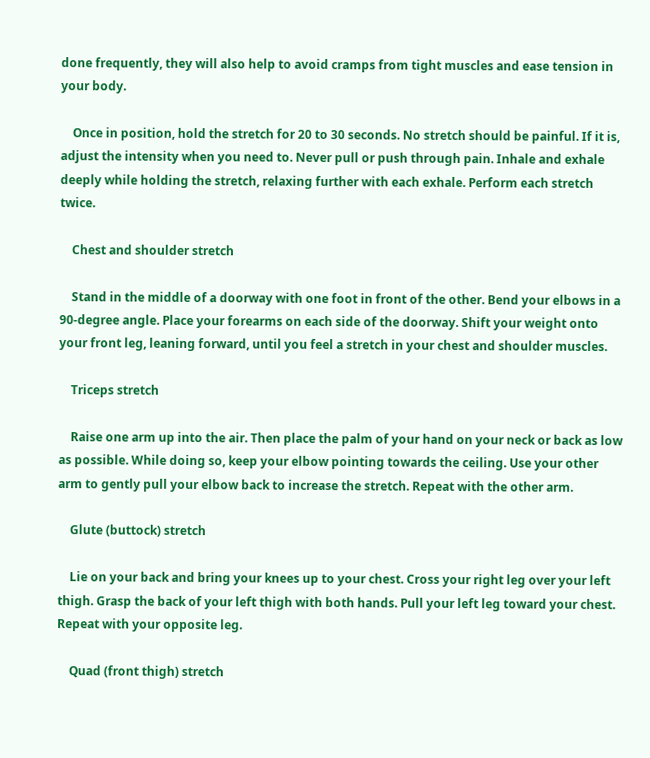done frequently, they will also help to avoid cramps from tight muscles and ease tension in your body.

    Once in position, hold the stretch for 20 to 30 seconds. No stretch should be painful. If it is, adjust the intensity when you need to. Never pull or push through pain. Inhale and exhale deeply while holding the stretch, relaxing further with each exhale. Perform each stretch twice.

    Chest and shoulder stretch

    Stand in the middle of a doorway with one foot in front of the other. Bend your elbows in a 90-degree angle. Place your forearms on each side of the doorway. Shift your weight onto your front leg, leaning forward, until you feel a stretch in your chest and shoulder muscles.

    Triceps stretch

    Raise one arm up into the air. Then place the palm of your hand on your neck or back as low as possible. While doing so, keep your elbow pointing towards the ceiling. Use your other arm to gently pull your elbow back to increase the stretch. Repeat with the other arm.

    Glute (buttock) stretch

    Lie on your back and bring your knees up to your chest. Cross your right leg over your left thigh. Grasp the back of your left thigh with both hands. Pull your left leg toward your chest. Repeat with your opposite leg.

    Quad (front thigh) stretch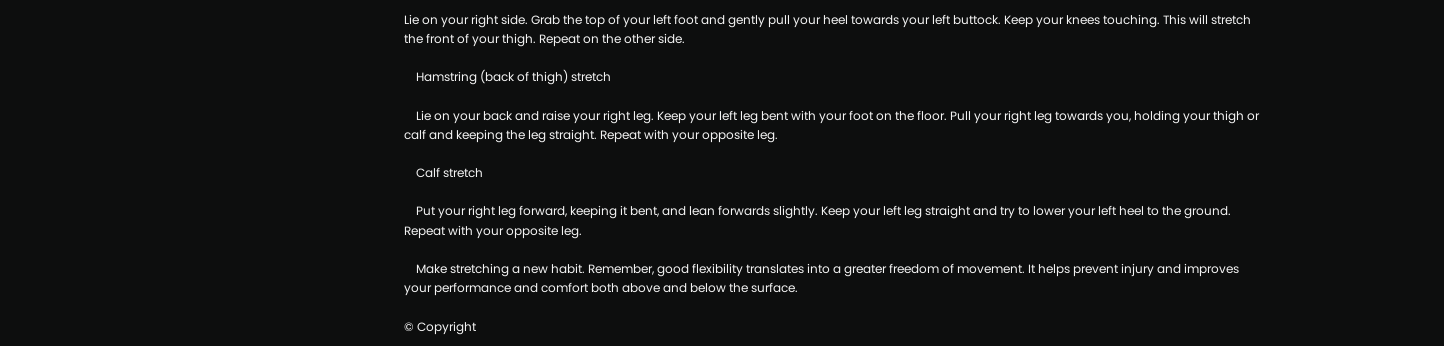Lie on your right side. Grab the top of your left foot and gently pull your heel towards your left buttock. Keep your knees touching. This will stretch the front of your thigh. Repeat on the other side.

    Hamstring (back of thigh) stretch

    Lie on your back and raise your right leg. Keep your left leg bent with your foot on the floor. Pull your right leg towards you, holding your thigh or calf and keeping the leg straight. Repeat with your opposite leg.

    Calf stretch

    Put your right leg forward, keeping it bent, and lean forwards slightly. Keep your left leg straight and try to lower your left heel to the ground. Repeat with your opposite leg.

    Make stretching a new habit. Remember, good flexibility translates into a greater freedom of movement. It helps prevent injury and improves your performance and comfort both above and below the surface.

© Copyright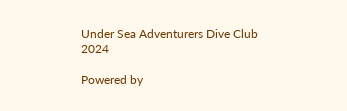Under Sea Adventurers Dive Club 2024

Powered by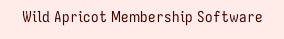Wild Apricot Membership Software